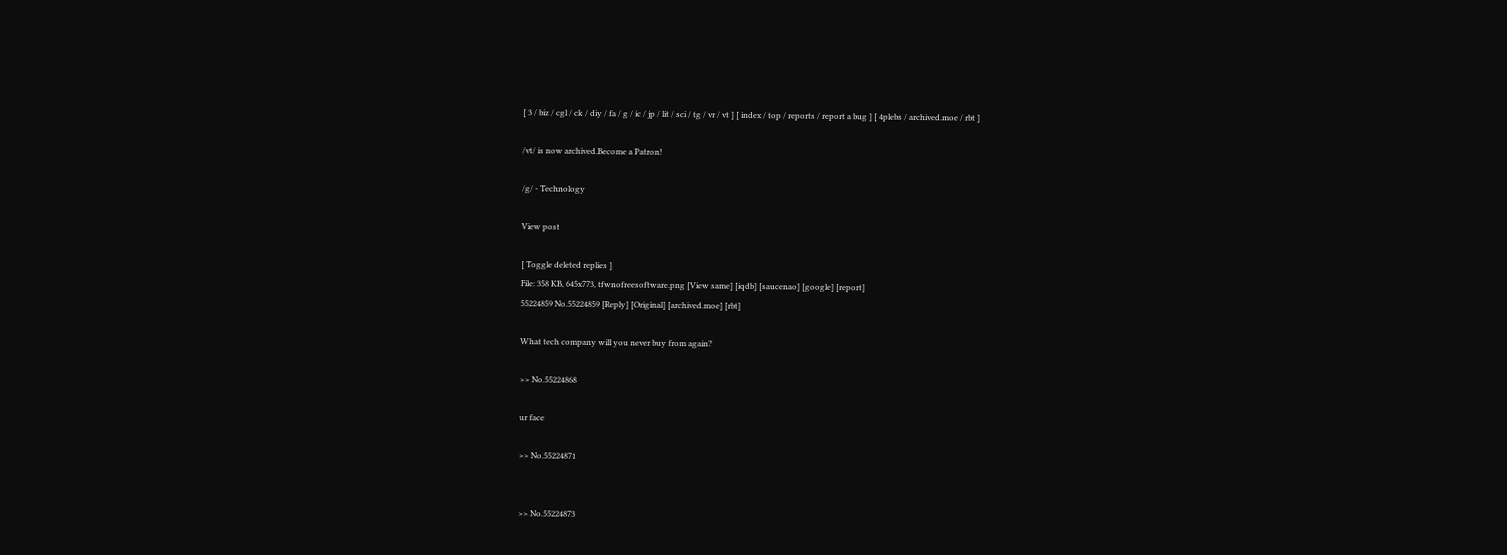[ 3 / biz / cgl / ck / diy / fa / g / ic / jp / lit / sci / tg / vr / vt ] [ index / top / reports / report a bug ] [ 4plebs / archived.moe / rbt ]

/vt/ is now archived.Become a Patron!

/g/ - Technology

View post

[ Toggle deleted replies ]
File: 358 KB, 645x773, tfwnofreesoftware.png [View same] [iqdb] [saucenao] [google] [report]
55224859 No.55224859 [Reply] [Original] [archived.moe] [rbt]

What tech company will you never buy from again?

>> No.55224868

ur face

>> No.55224871


>> No.55224873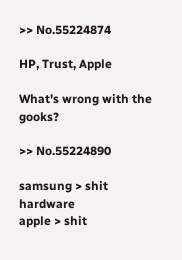>> No.55224874

HP, Trust, Apple

What's wrong with the gooks?

>> No.55224890

samsung > shit hardware
apple > shit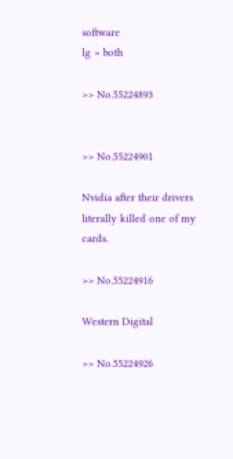software
lg > both

>> No.55224893


>> No.55224901

Nvidia after their drivers literally killed one of my cards.

>> No.55224916

Western Digital

>> No.55224926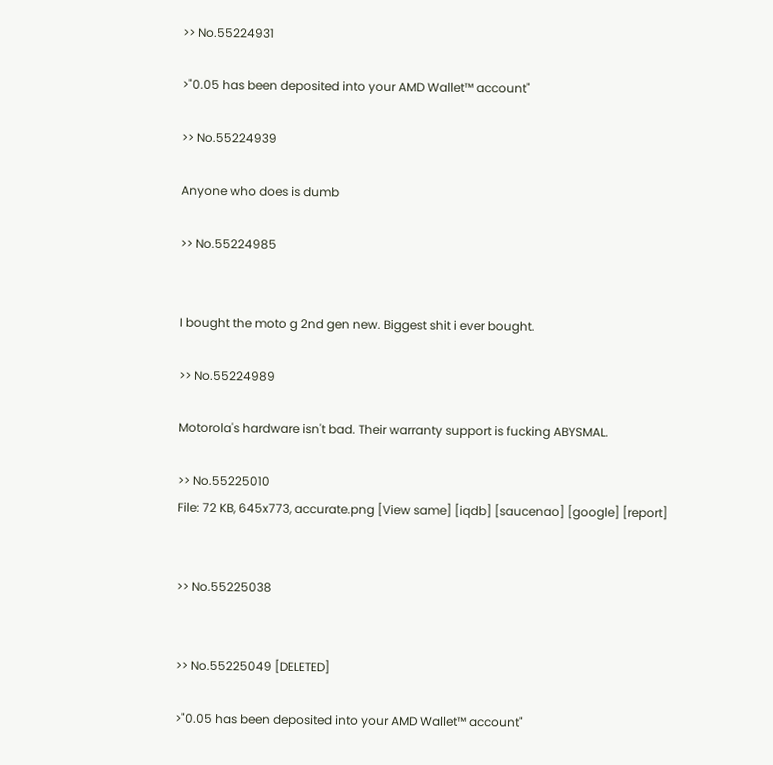>> No.55224931

>"0.05 has been deposited into your AMD Wallet™ account"

>> No.55224939

Anyone who does is dumb

>> No.55224985


I bought the moto g 2nd gen new. Biggest shit i ever bought.

>> No.55224989

Motorola's hardware isn't bad. Their warranty support is fucking ABYSMAL.

>> No.55225010
File: 72 KB, 645x773, accurate.png [View same] [iqdb] [saucenao] [google] [report]


>> No.55225038


>> No.55225049 [DELETED]

>"0.05 has been deposited into your AMD Wallet™ account"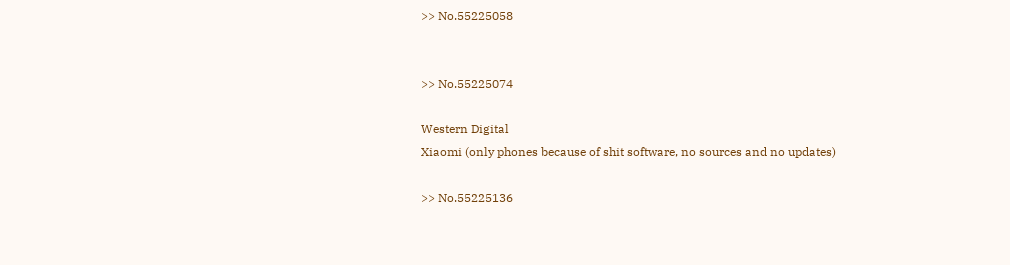>> No.55225058


>> No.55225074

Western Digital
Xiaomi (only phones because of shit software, no sources and no updates)

>> No.55225136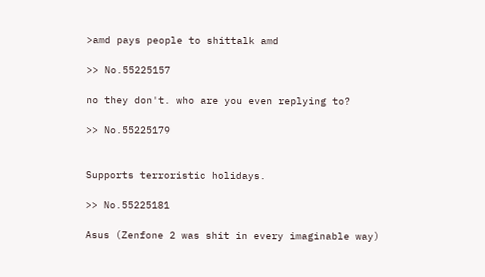>amd pays people to shittalk amd

>> No.55225157

no they don't. who are you even replying to?

>> No.55225179


Supports terroristic holidays.

>> No.55225181

Asus (Zenfone 2 was shit in every imaginable way)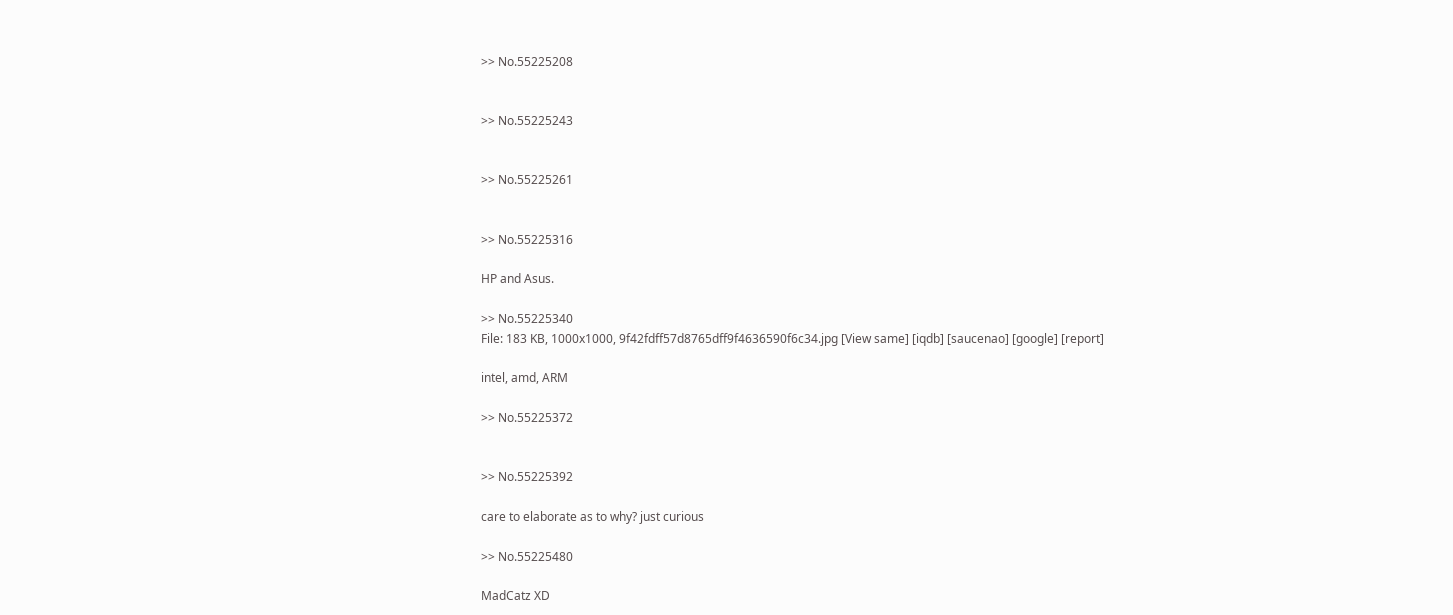>> No.55225208


>> No.55225243


>> No.55225261


>> No.55225316

HP and Asus.

>> No.55225340
File: 183 KB, 1000x1000, 9f42fdff57d8765dff9f4636590f6c34.jpg [View same] [iqdb] [saucenao] [google] [report]

intel, amd, ARM

>> No.55225372


>> No.55225392

care to elaborate as to why? just curious

>> No.55225480

MadCatz XD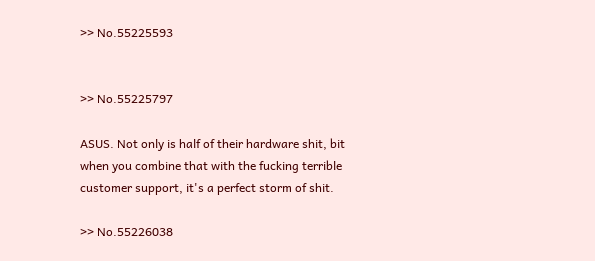>> No.55225593


>> No.55225797

ASUS. Not only is half of their hardware shit, bit when you combine that with the fucking terrible customer support, it's a perfect storm of shit.

>> No.55226038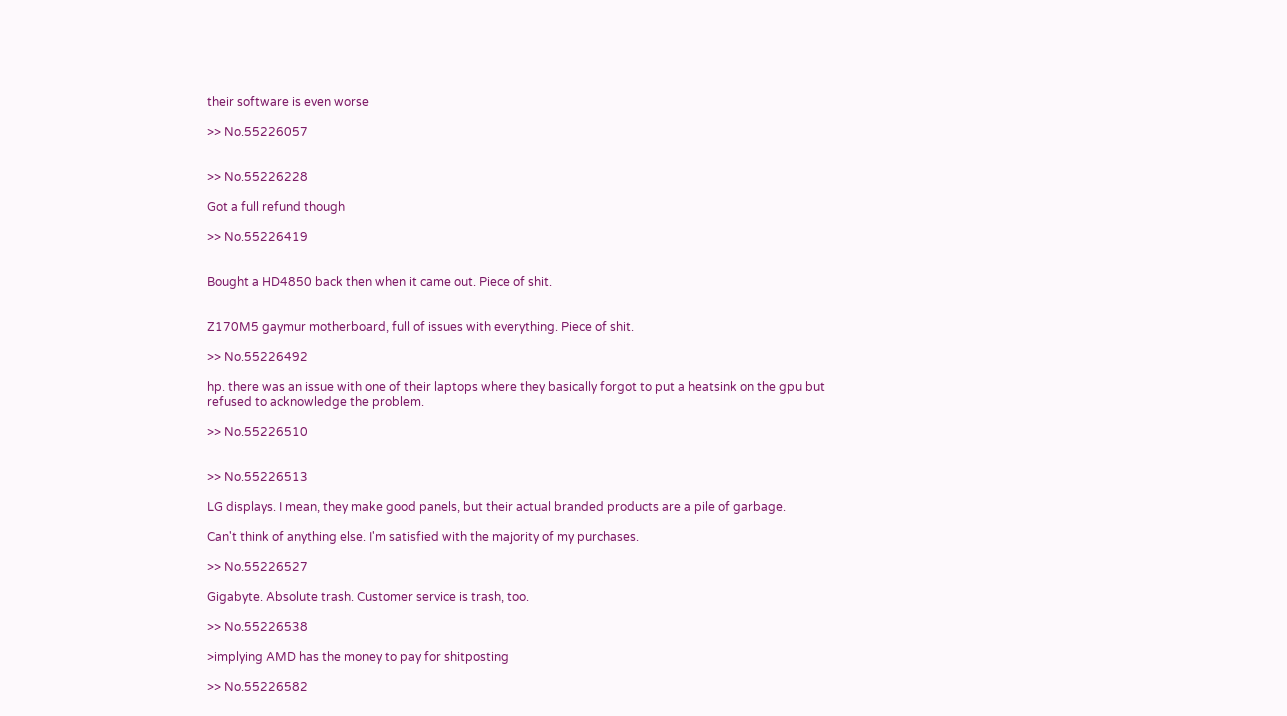their software is even worse

>> No.55226057


>> No.55226228

Got a full refund though

>> No.55226419


Bought a HD4850 back then when it came out. Piece of shit.


Z170M5 gaymur motherboard, full of issues with everything. Piece of shit.

>> No.55226492

hp. there was an issue with one of their laptops where they basically forgot to put a heatsink on the gpu but refused to acknowledge the problem.

>> No.55226510


>> No.55226513

LG displays. I mean, they make good panels, but their actual branded products are a pile of garbage.

Can't think of anything else. I'm satisfied with the majority of my purchases.

>> No.55226527

Gigabyte. Absolute trash. Customer service is trash, too.

>> No.55226538

>implying AMD has the money to pay for shitposting

>> No.55226582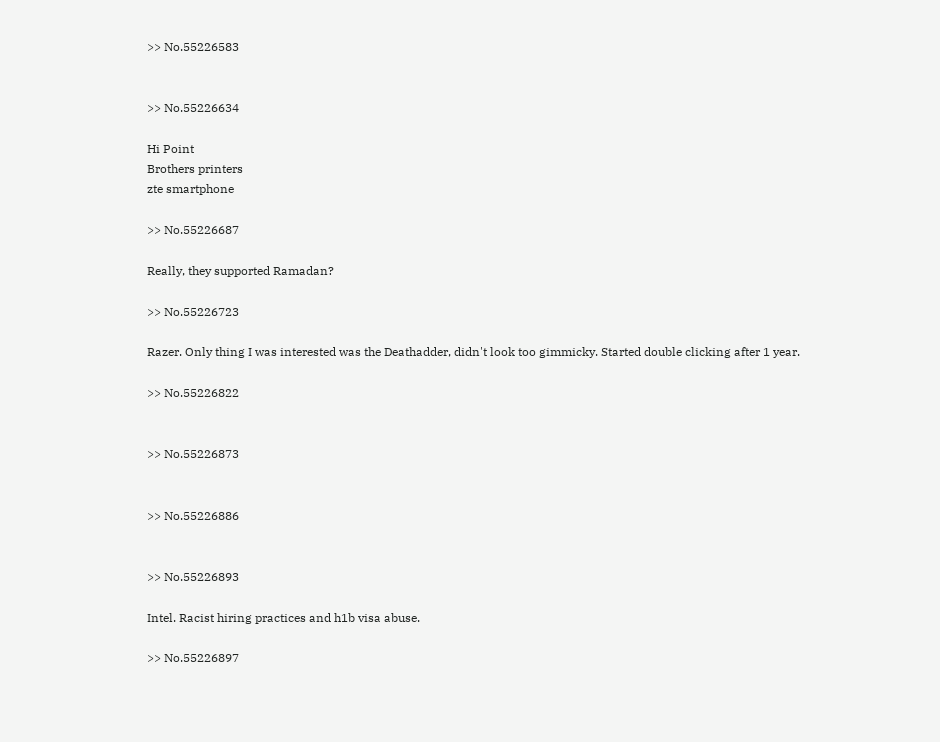>> No.55226583


>> No.55226634

Hi Point
Brothers printers
zte smartphone

>> No.55226687

Really, they supported Ramadan?

>> No.55226723

Razer. Only thing I was interested was the Deathadder, didn't look too gimmicky. Started double clicking after 1 year.

>> No.55226822


>> No.55226873


>> No.55226886


>> No.55226893

Intel. Racist hiring practices and h1b visa abuse.

>> No.55226897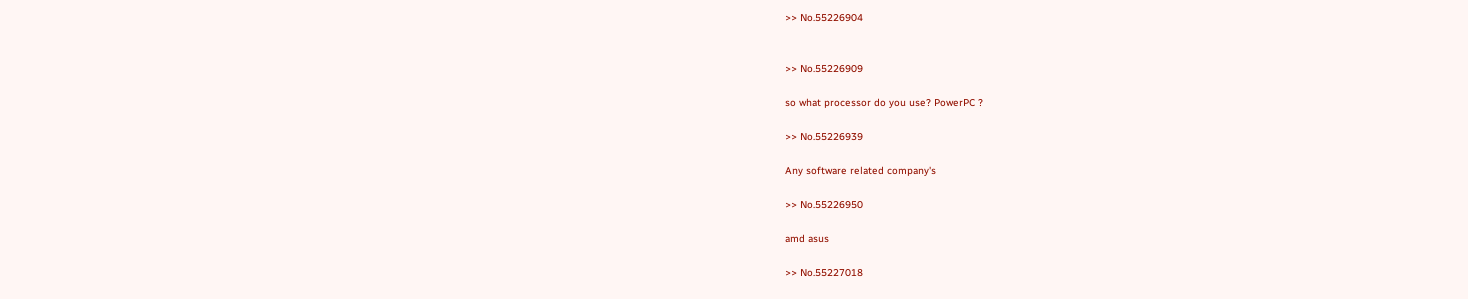>> No.55226904


>> No.55226909

so what processor do you use? PowerPC ?

>> No.55226939

Any software related company's

>> No.55226950

amd asus

>> No.55227018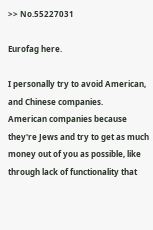>> No.55227031

Eurofag here.

I personally try to avoid American, and Chinese companies.
American companies because they're Jews and try to get as much money out of you as possible, like through lack of functionality that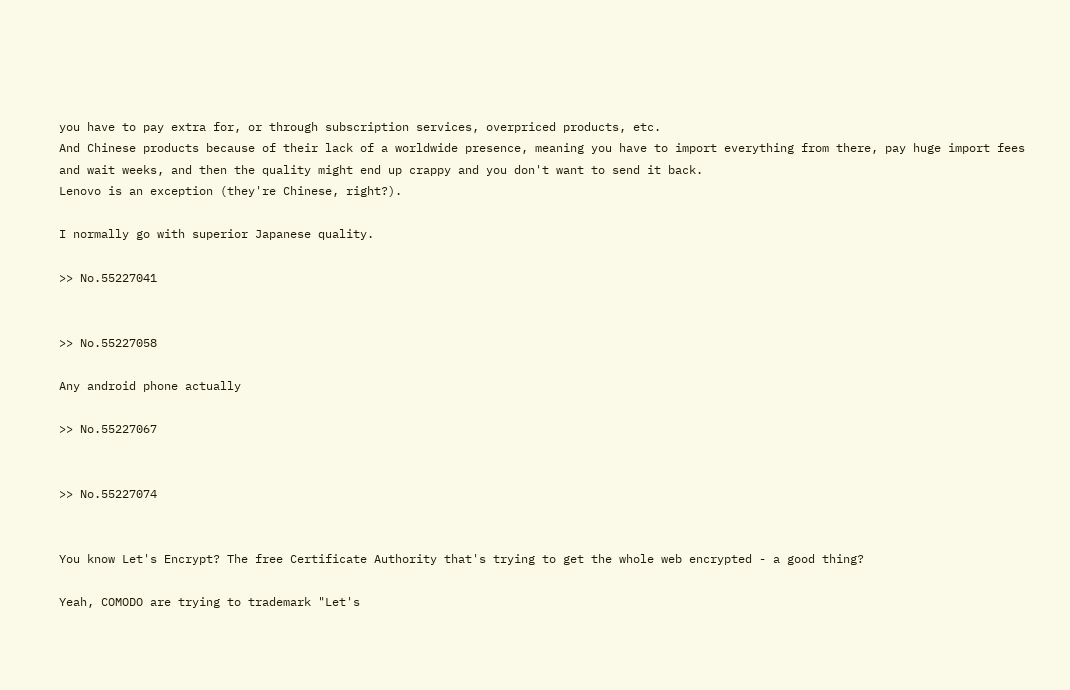you have to pay extra for, or through subscription services, overpriced products, etc.
And Chinese products because of their lack of a worldwide presence, meaning you have to import everything from there, pay huge import fees and wait weeks, and then the quality might end up crappy and you don't want to send it back.
Lenovo is an exception (they're Chinese, right?).

I normally go with superior Japanese quality.

>> No.55227041


>> No.55227058

Any android phone actually

>> No.55227067


>> No.55227074


You know Let's Encrypt? The free Certificate Authority that's trying to get the whole web encrypted - a good thing?

Yeah, COMODO are trying to trademark "Let's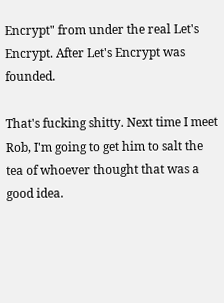Encrypt" from under the real Let's Encrypt. After Let's Encrypt was founded.

That's fucking shitty. Next time I meet Rob, I'm going to get him to salt the tea of whoever thought that was a good idea.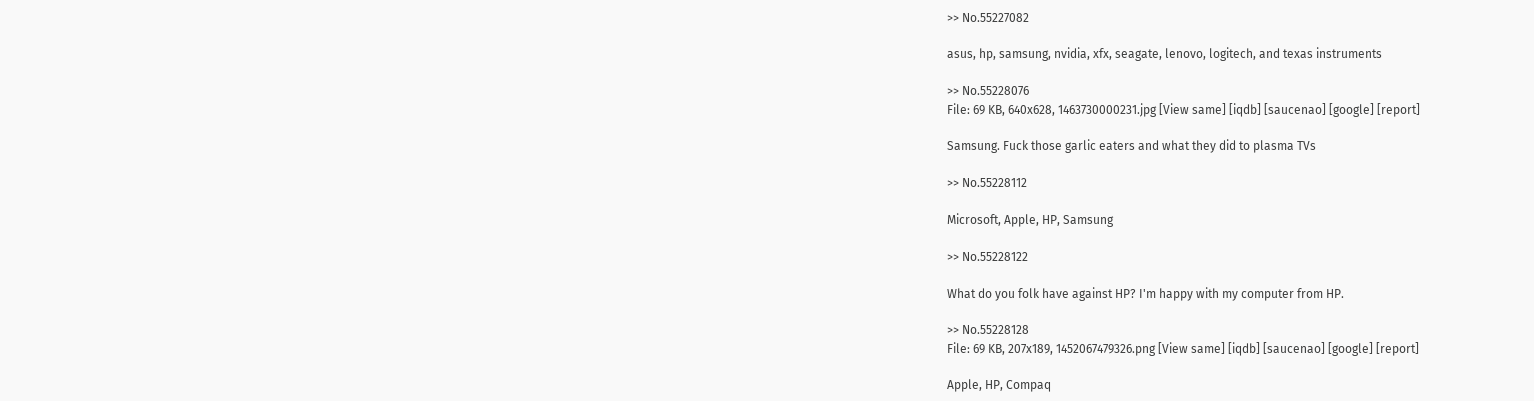>> No.55227082

asus, hp, samsung, nvidia, xfx, seagate, lenovo, logitech, and texas instruments

>> No.55228076
File: 69 KB, 640x628, 1463730000231.jpg [View same] [iqdb] [saucenao] [google] [report]

Samsung. Fuck those garlic eaters and what they did to plasma TVs

>> No.55228112

Microsoft, Apple, HP, Samsung

>> No.55228122

What do you folk have against HP? I'm happy with my computer from HP.

>> No.55228128
File: 69 KB, 207x189, 1452067479326.png [View same] [iqdb] [saucenao] [google] [report]

Apple, HP, Compaq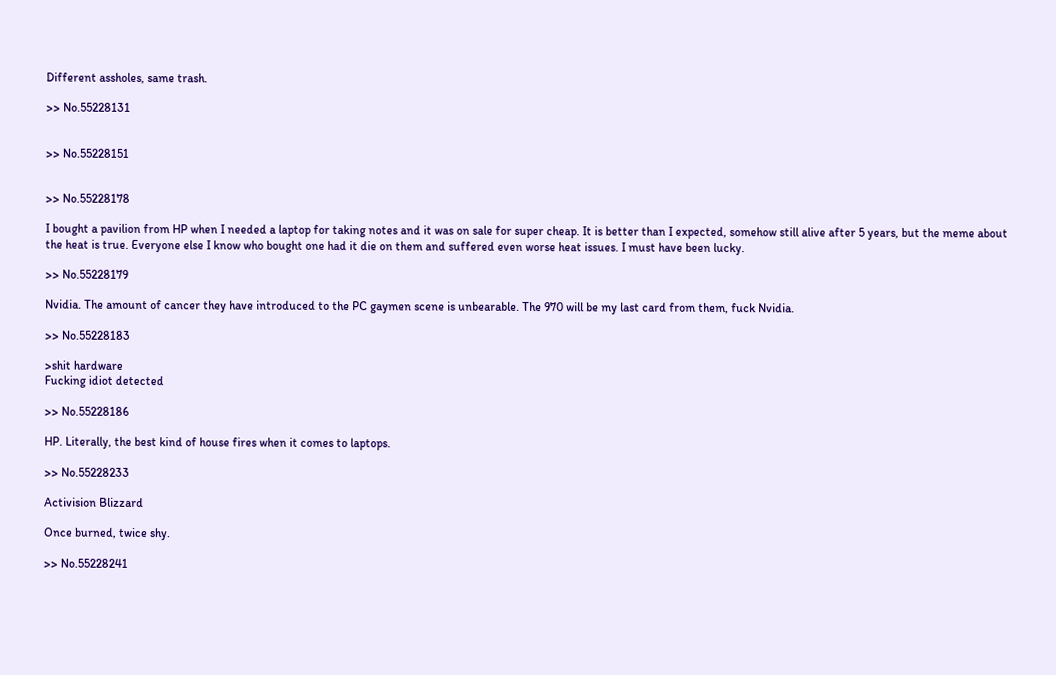Different assholes, same trash.

>> No.55228131


>> No.55228151


>> No.55228178

I bought a pavilion from HP when I needed a laptop for taking notes and it was on sale for super cheap. It is better than I expected, somehow still alive after 5 years, but the meme about the heat is true. Everyone else I know who bought one had it die on them and suffered even worse heat issues. I must have been lucky.

>> No.55228179

Nvidia. The amount of cancer they have introduced to the PC gaymen scene is unbearable. The 970 will be my last card from them, fuck Nvidia.

>> No.55228183

>shit hardware
Fucking idiot detected

>> No.55228186

HP. Literally, the best kind of house fires when it comes to laptops.

>> No.55228233

Activision Blizzard

Once burned, twice shy.

>> No.55228241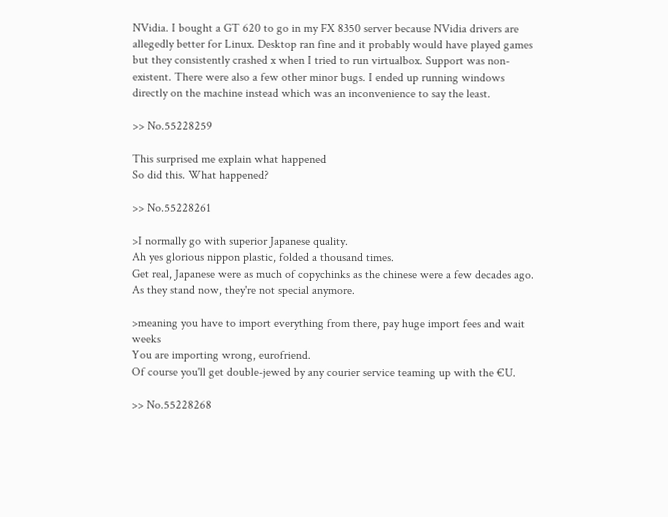NVidia. I bought a GT 620 to go in my FX 8350 server because NVidia drivers are allegedly better for Linux. Desktop ran fine and it probably would have played games but they consistently crashed x when I tried to run virtualbox. Support was non-existent. There were also a few other minor bugs. I ended up running windows directly on the machine instead which was an inconvenience to say the least.

>> No.55228259

This surprised me explain what happened
So did this. What happened?

>> No.55228261

>I normally go with superior Japanese quality.
Ah yes glorious nippon plastic, folded a thousand times.
Get real, Japanese were as much of copychinks as the chinese were a few decades ago.
As they stand now, they're not special anymore.

>meaning you have to import everything from there, pay huge import fees and wait weeks
You are importing wrong, eurofriend.
Of course you'll get double-jewed by any courier service teaming up with the €U.

>> No.55228268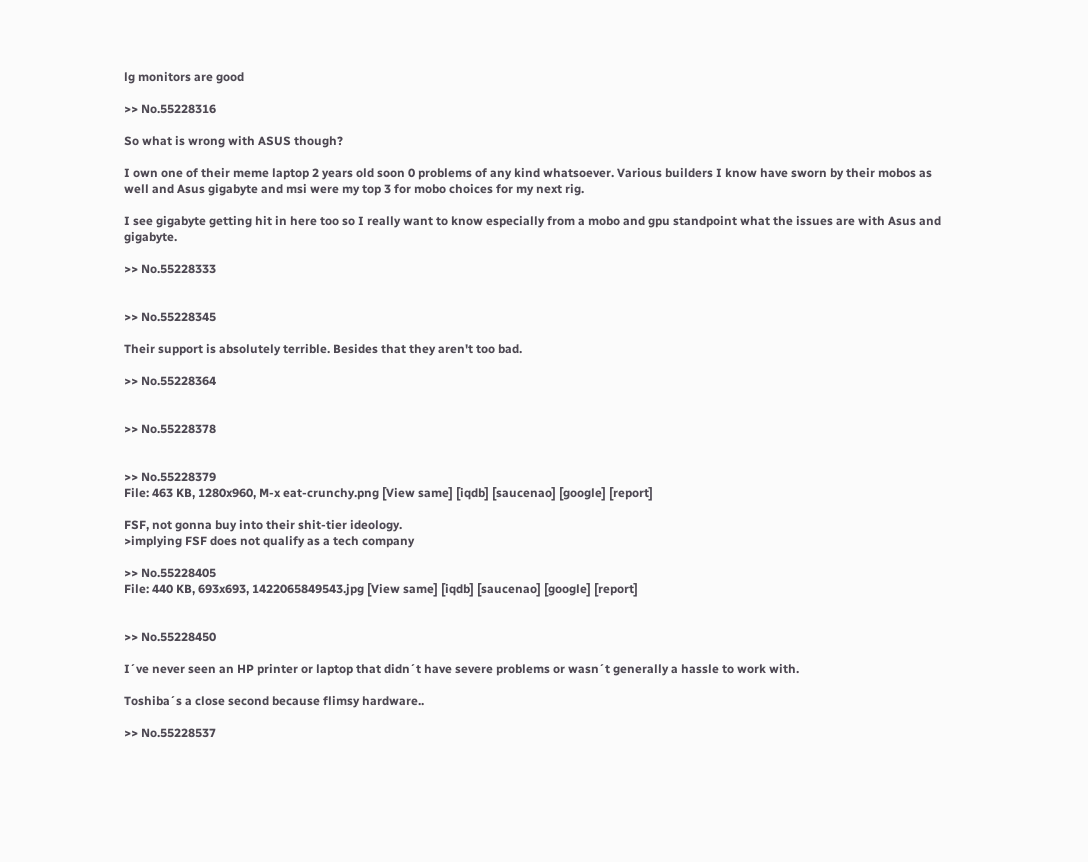lg monitors are good

>> No.55228316

So what is wrong with ASUS though?

I own one of their meme laptop 2 years old soon 0 problems of any kind whatsoever. Various builders I know have sworn by their mobos as well and Asus gigabyte and msi were my top 3 for mobo choices for my next rig.

I see gigabyte getting hit in here too so I really want to know especially from a mobo and gpu standpoint what the issues are with Asus and gigabyte.

>> No.55228333


>> No.55228345

Their support is absolutely terrible. Besides that they aren't too bad.

>> No.55228364


>> No.55228378


>> No.55228379
File: 463 KB, 1280x960, M-x eat-crunchy.png [View same] [iqdb] [saucenao] [google] [report]

FSF, not gonna buy into their shit-tier ideology.
>implying FSF does not qualify as a tech company

>> No.55228405
File: 440 KB, 693x693, 1422065849543.jpg [View same] [iqdb] [saucenao] [google] [report]


>> No.55228450

I´ve never seen an HP printer or laptop that didn´t have severe problems or wasn´t generally a hassle to work with.

Toshiba´s a close second because flimsy hardware..

>> No.55228537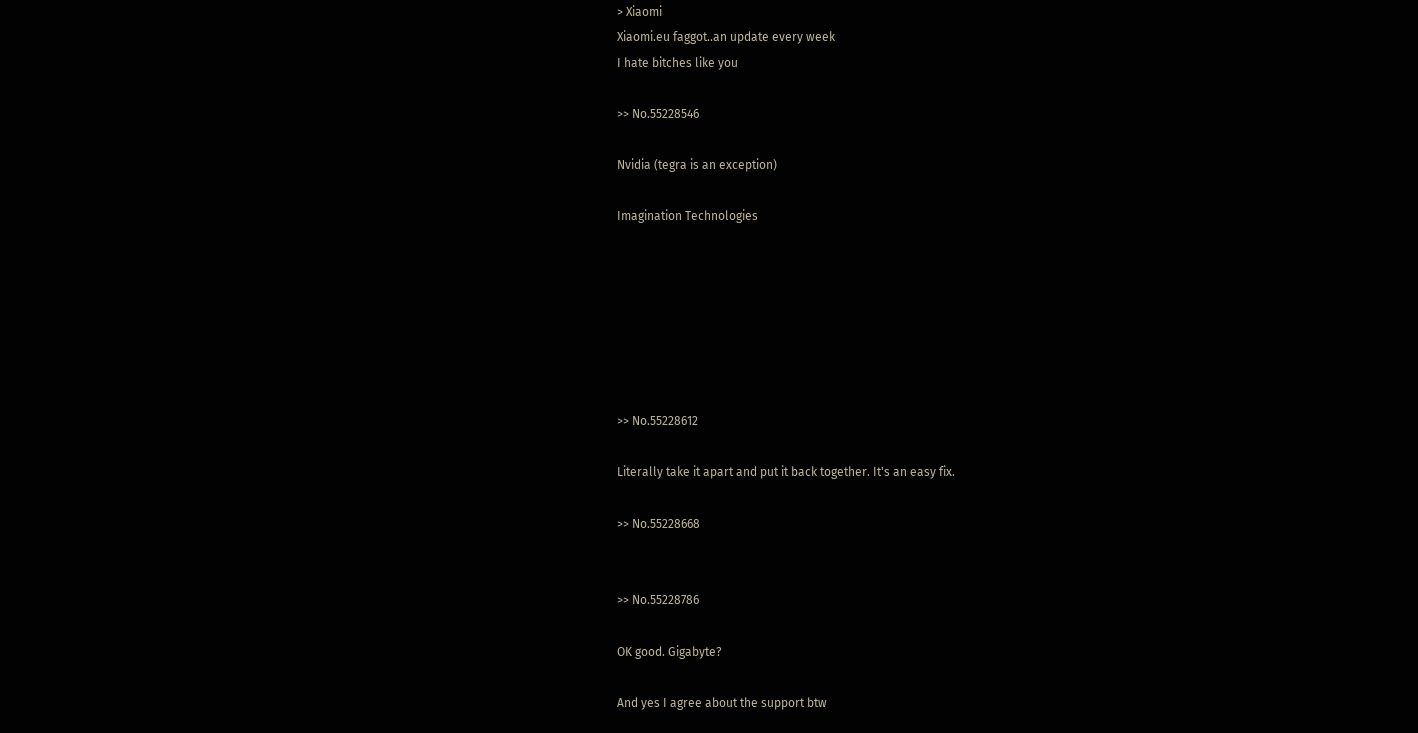> Xiaomi
Xiaomi.eu faggot..an update every week
I hate bitches like you

>> No.55228546

Nvidia (tegra is an exception)

Imagination Technologies







>> No.55228612

Literally take it apart and put it back together. It's an easy fix.

>> No.55228668


>> No.55228786

OK good. Gigabyte?

And yes I agree about the support btw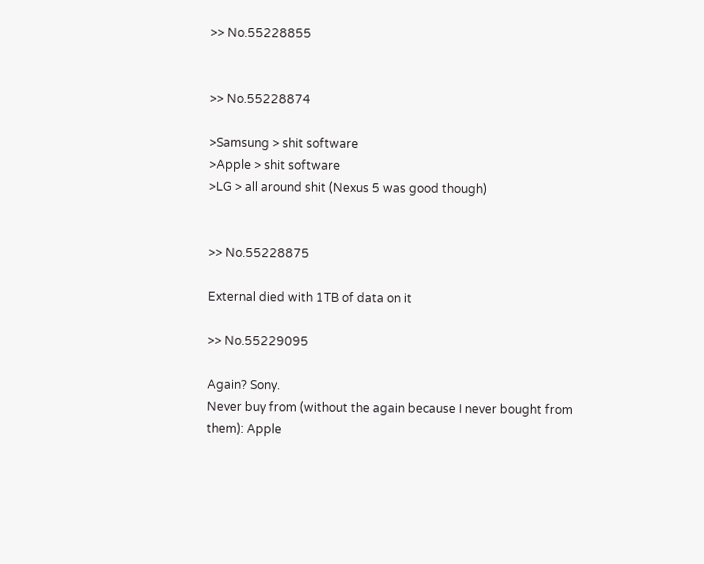>> No.55228855


>> No.55228874

>Samsung > shit software
>Apple > shit software
>LG > all around shit (Nexus 5 was good though)


>> No.55228875

External died with 1TB of data on it

>> No.55229095

Again? Sony.
Never buy from (without the again because I never bought from them): Apple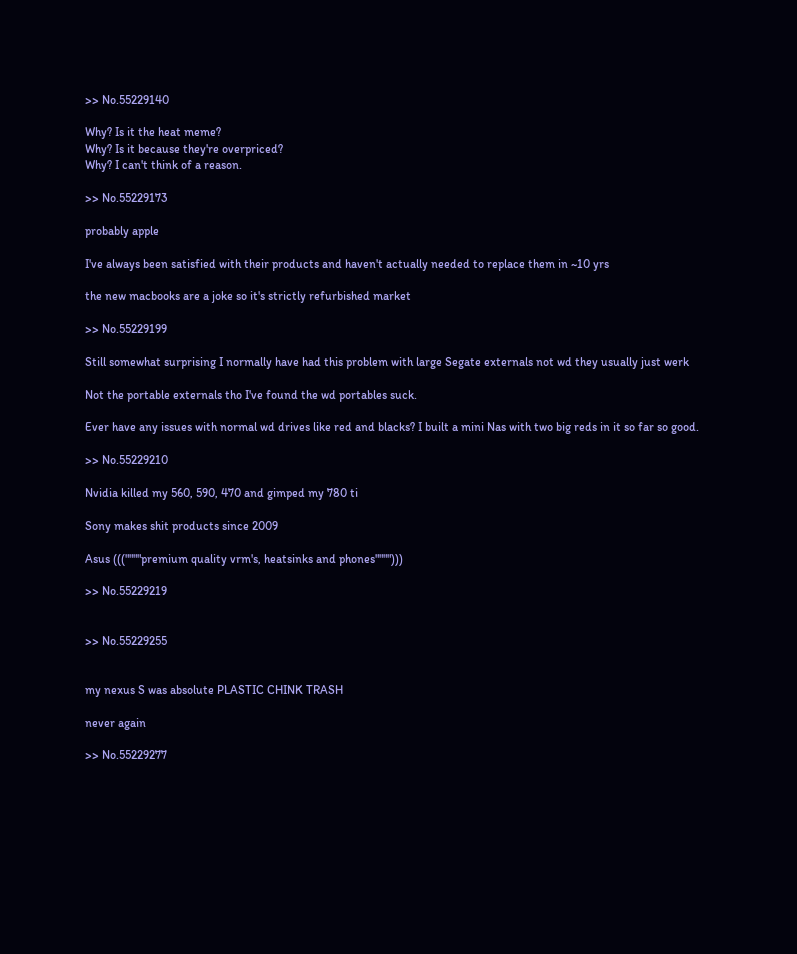>> No.55229140

Why? Is it the heat meme?
Why? Is it because they're overpriced?
Why? I can't think of a reason.

>> No.55229173

probably apple

I've always been satisfied with their products and haven't actually needed to replace them in ~10 yrs

the new macbooks are a joke so it's strictly refurbished market

>> No.55229199

Still somewhat surprising I normally have had this problem with large Segate externals not wd they usually just werk

Not the portable externals tho I've found the wd portables suck.

Ever have any issues with normal wd drives like red and blacks? I built a mini Nas with two big reds in it so far so good.

>> No.55229210

Nvidia killed my 560, 590, 470 and gimped my 780 ti

Sony makes shit products since 2009

Asus (((""""premium quality vrm's, heatsinks and phones"""")))

>> No.55229219


>> No.55229255


my nexus S was absolute PLASTIC CHINK TRASH

never again

>> No.55229277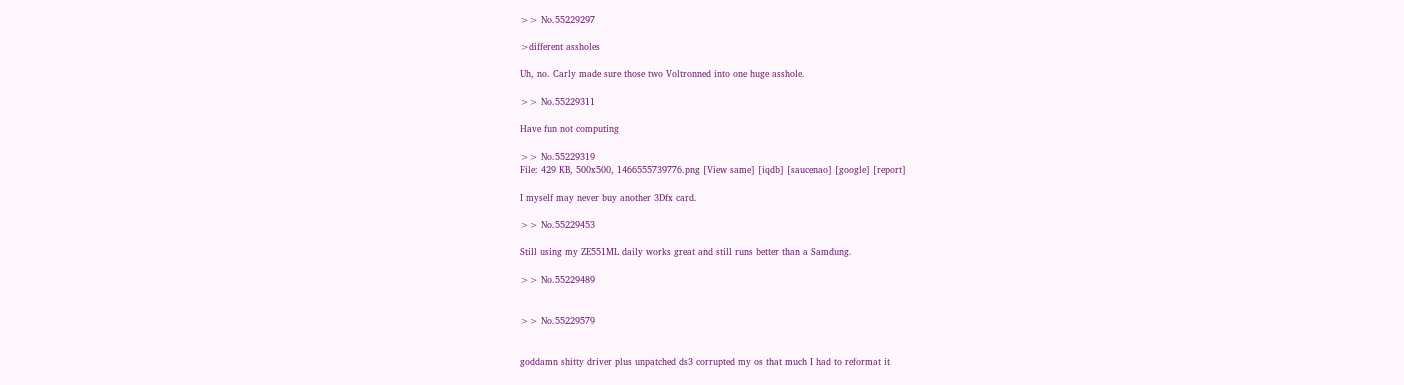>> No.55229297

>different assholes

Uh, no. Carly made sure those two Voltronned into one huge asshole.

>> No.55229311

Have fun not computing

>> No.55229319
File: 429 KB, 500x500, 1466555739776.png [View same] [iqdb] [saucenao] [google] [report]

I myself may never buy another 3Dfx card.

>> No.55229453

Still using my ZE551ML daily works great and still runs better than a Samdung.

>> No.55229489


>> No.55229579


goddamn shitty driver plus unpatched ds3 corrupted my os that much I had to reformat it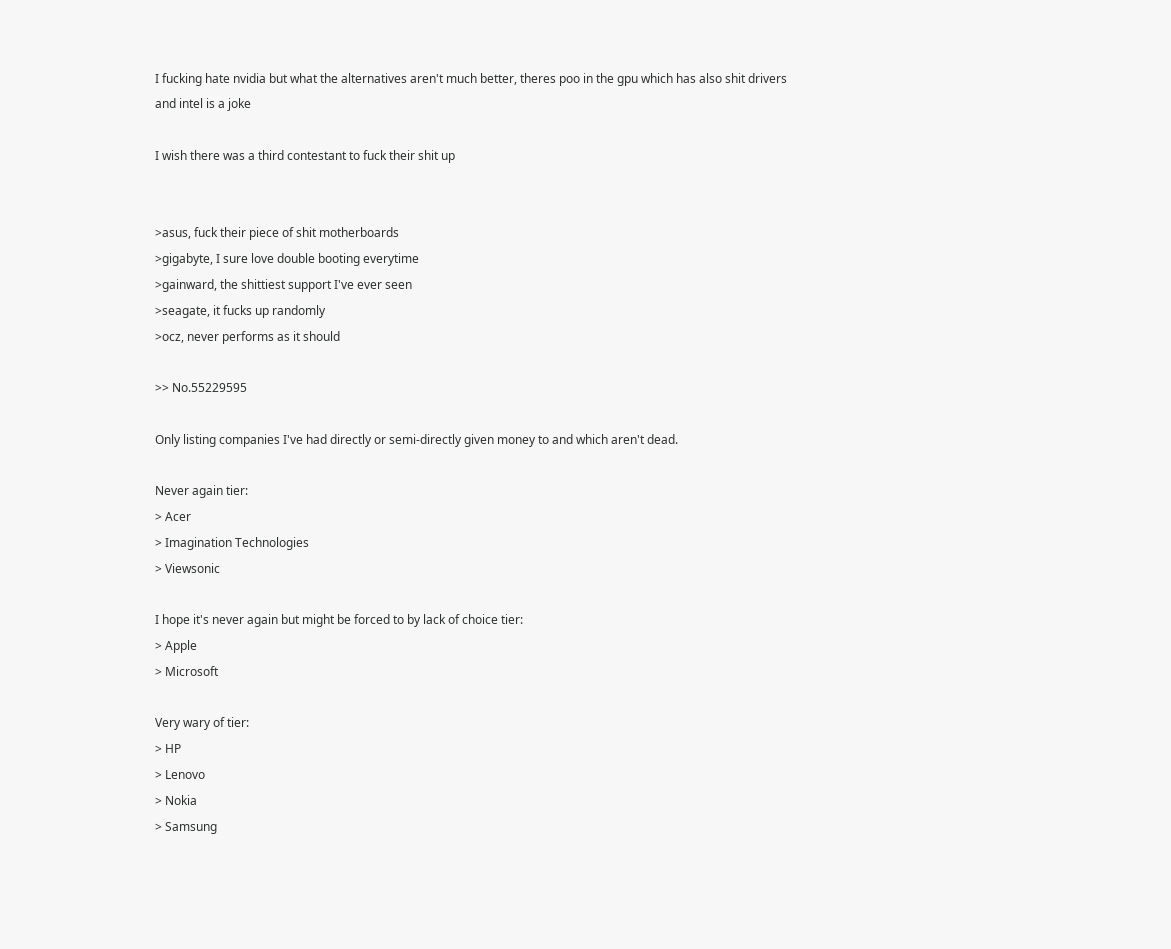I fucking hate nvidia but what the alternatives aren't much better, theres poo in the gpu which has also shit drivers and intel is a joke

I wish there was a third contestant to fuck their shit up


>asus, fuck their piece of shit motherboards
>gigabyte, I sure love double booting everytime
>gainward, the shittiest support I've ever seen
>seagate, it fucks up randomly
>ocz, never performs as it should

>> No.55229595

Only listing companies I've had directly or semi-directly given money to and which aren't dead.

Never again tier:
> Acer
> Imagination Technologies
> Viewsonic

I hope it's never again but might be forced to by lack of choice tier:
> Apple
> Microsoft

Very wary of tier:
> HP
> Lenovo
> Nokia
> Samsung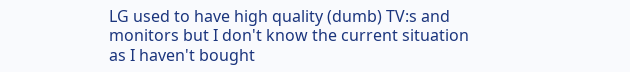LG used to have high quality (dumb) TV:s and monitors but I don't know the current situation as I haven't bought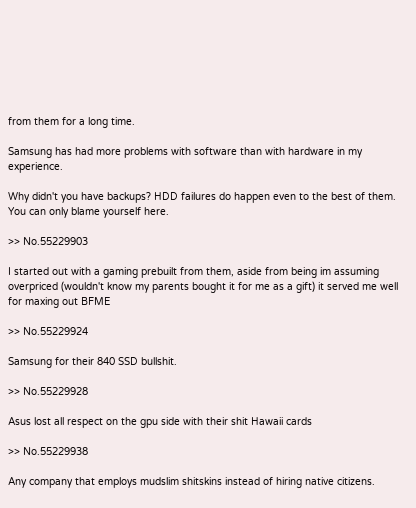from them for a long time.

Samsung has had more problems with software than with hardware in my experience.

Why didn't you have backups? HDD failures do happen even to the best of them. You can only blame yourself here.

>> No.55229903

I started out with a gaming prebuilt from them, aside from being im assuming overpriced (wouldn't know my parents bought it for me as a gift) it served me well for maxing out BFME

>> No.55229924

Samsung for their 840 SSD bullshit.

>> No.55229928

Asus lost all respect on the gpu side with their shit Hawaii cards

>> No.55229938

Any company that employs mudslim shitskins instead of hiring native citizens.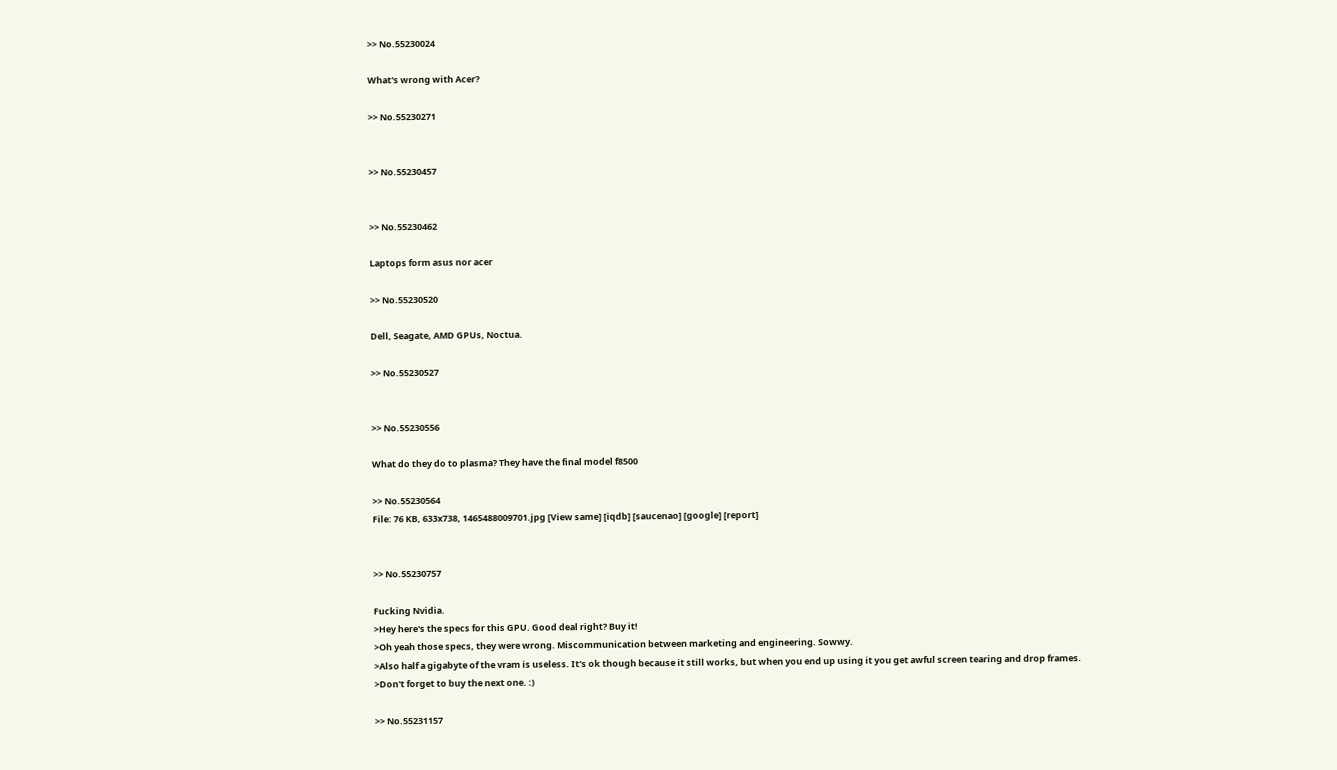>> No.55230024

What's wrong with Acer?

>> No.55230271


>> No.55230457


>> No.55230462

Laptops form asus nor acer

>> No.55230520

Dell, Seagate, AMD GPUs, Noctua.

>> No.55230527


>> No.55230556

What do they do to plasma? They have the final model f8500

>> No.55230564
File: 76 KB, 633x738, 1465488009701.jpg [View same] [iqdb] [saucenao] [google] [report]


>> No.55230757

Fucking Nvidia.
>Hey here's the specs for this GPU. Good deal right? Buy it!
>Oh yeah those specs, they were wrong. Miscommunication between marketing and engineering. Sowwy.
>Also half a gigabyte of the vram is useless. It's ok though because it still works, but when you end up using it you get awful screen tearing and drop frames.
>Don't forget to buy the next one. :)

>> No.55231157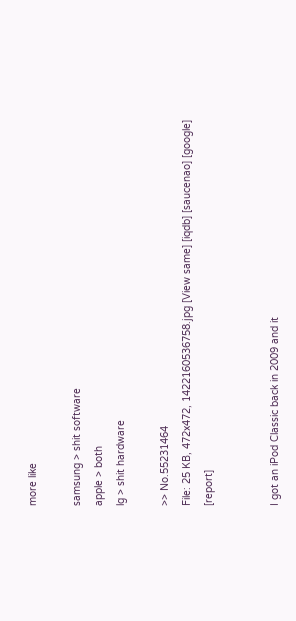more like

samsung > shit software
apple > both
lg > shit hardware

>> No.55231464
File: 25 KB, 472x472, 1422160536758.jpg [View same] [iqdb] [saucenao] [google] [report]


I got an iPod Classic back in 2009 and it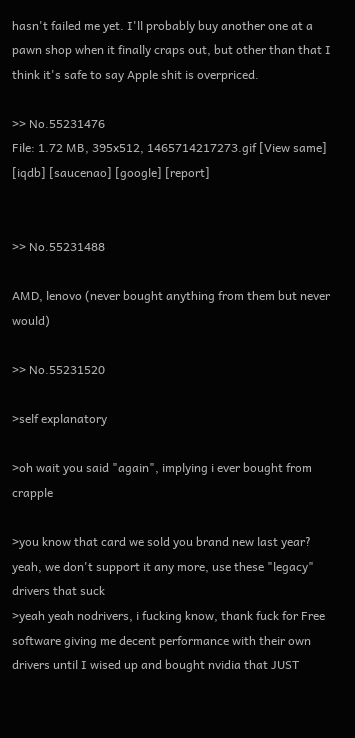hasn't failed me yet. I'll probably buy another one at a pawn shop when it finally craps out, but other than that I think it's safe to say Apple shit is overpriced.

>> No.55231476
File: 1.72 MB, 395x512, 1465714217273.gif [View same] [iqdb] [saucenao] [google] [report]


>> No.55231488

AMD, lenovo (never bought anything from them but never would)

>> No.55231520

>self explanatory

>oh wait you said "again", implying i ever bought from crapple

>you know that card we sold you brand new last year? yeah, we don't support it any more, use these "legacy" drivers that suck
>yeah yeah nodrivers, i fucking know, thank fuck for Free software giving me decent performance with their own drivers until I wised up and bought nvidia that JUST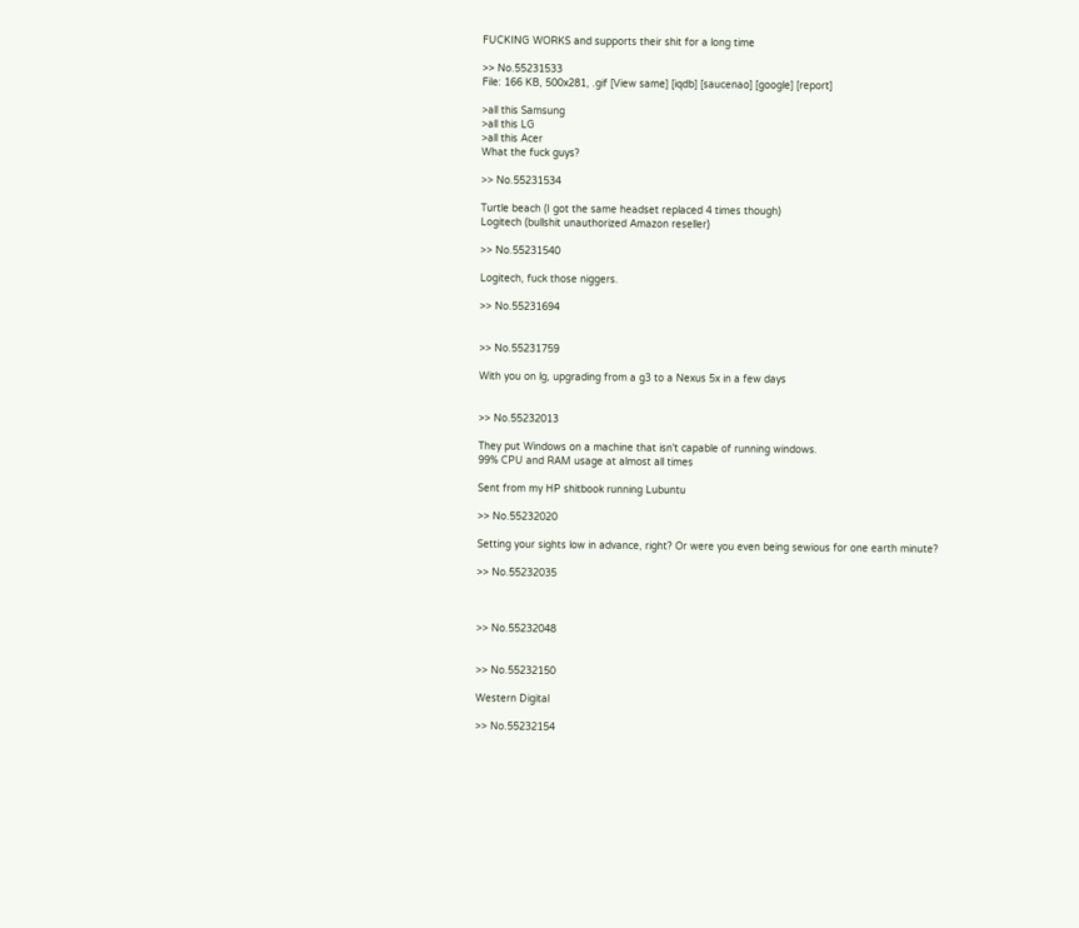FUCKING WORKS and supports their shit for a long time

>> No.55231533
File: 166 KB, 500x281, .gif [View same] [iqdb] [saucenao] [google] [report]

>all this Samsung
>all this LG
>all this Acer
What the fuck guys?

>> No.55231534

Turtle beach (I got the same headset replaced 4 times though)
Logitech (bullshit unauthorized Amazon reseller)

>> No.55231540

Logitech, fuck those niggers.

>> No.55231694


>> No.55231759

With you on lg, upgrading from a g3 to a Nexus 5x in a few days


>> No.55232013

They put Windows on a machine that isn't capable of running windows.
99% CPU and RAM usage at almost all times

Sent from my HP shitbook running Lubuntu

>> No.55232020

Setting your sights low in advance, right? Or were you even being sewious for one earth minute?

>> No.55232035



>> No.55232048


>> No.55232150

Western Digital

>> No.55232154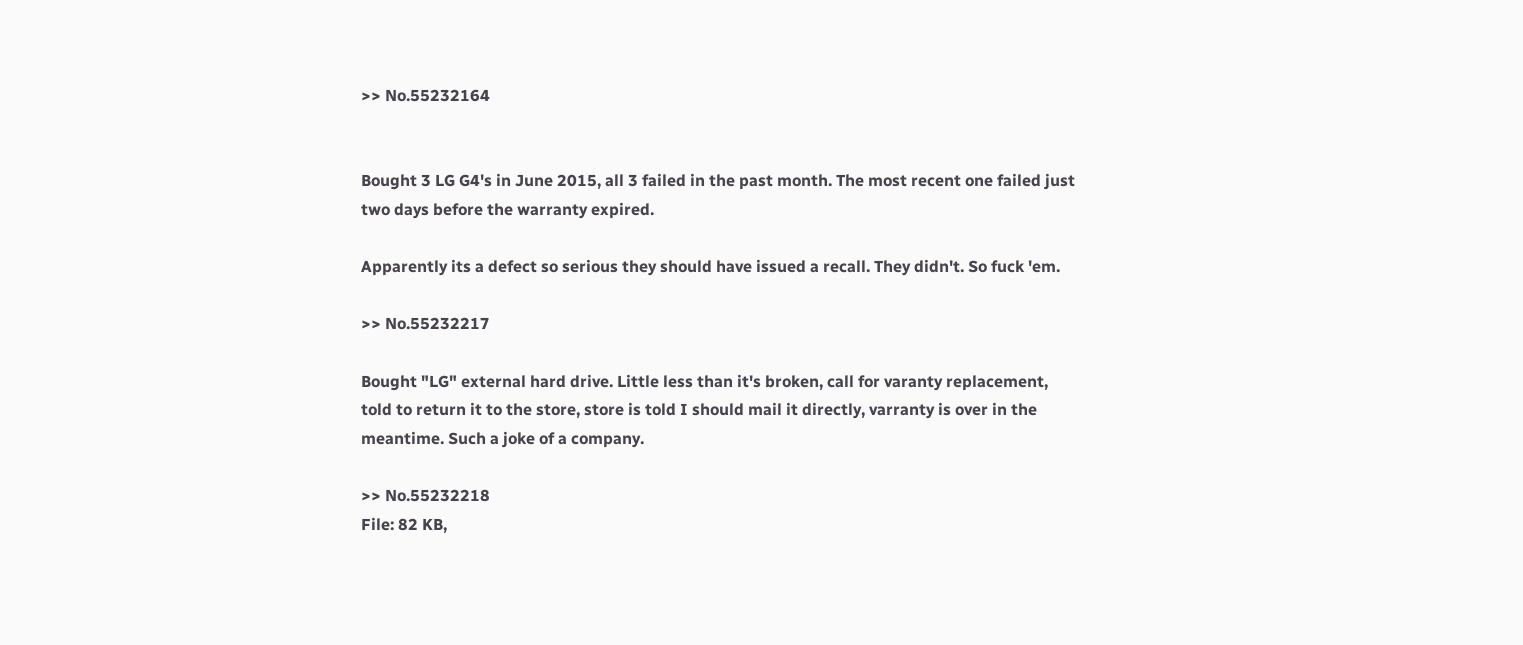>> No.55232164


Bought 3 LG G4's in June 2015, all 3 failed in the past month. The most recent one failed just two days before the warranty expired.

Apparently its a defect so serious they should have issued a recall. They didn't. So fuck 'em.

>> No.55232217

Bought "LG" external hard drive. Little less than it's broken, call for varanty replacement, told to return it to the store, store is told I should mail it directly, varranty is over in the meantime. Such a joke of a company.

>> No.55232218
File: 82 KB,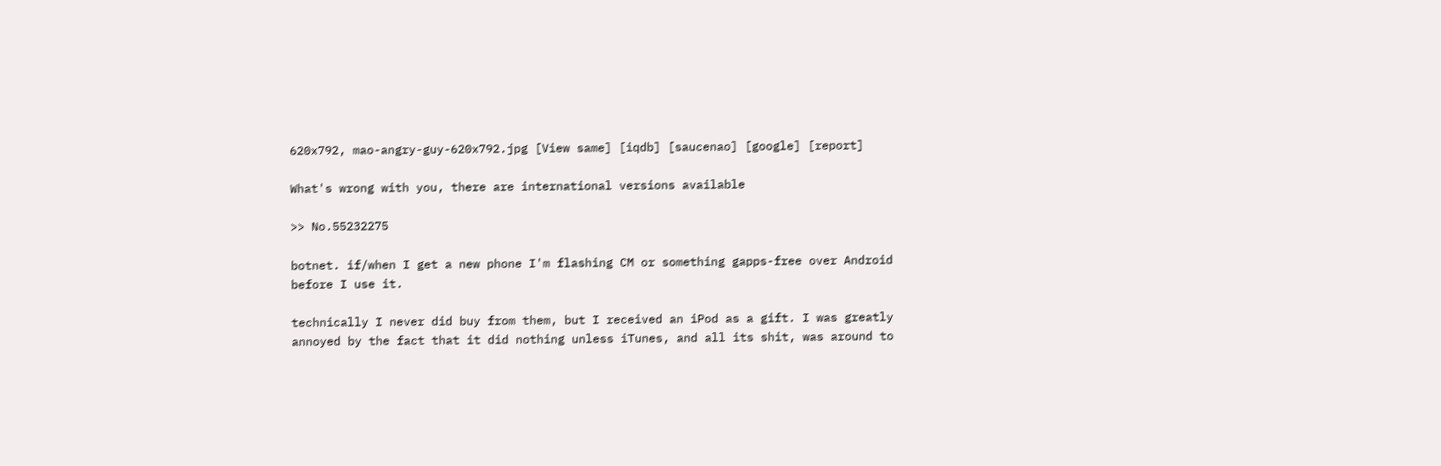620x792, mao-angry-guy-620x792.jpg [View same] [iqdb] [saucenao] [google] [report]

What's wrong with you, there are international versions available

>> No.55232275

botnet. if/when I get a new phone I'm flashing CM or something gapps-free over Android before I use it.

technically I never did buy from them, but I received an iPod as a gift. I was greatly annoyed by the fact that it did nothing unless iTunes, and all its shit, was around to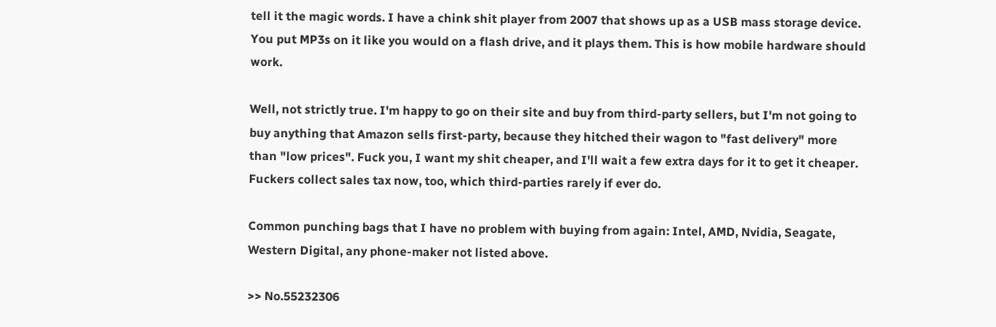tell it the magic words. I have a chink shit player from 2007 that shows up as a USB mass storage device. You put MP3s on it like you would on a flash drive, and it plays them. This is how mobile hardware should work.

Well, not strictly true. I'm happy to go on their site and buy from third-party sellers, but I'm not going to buy anything that Amazon sells first-party, because they hitched their wagon to "fast delivery" more than "low prices". Fuck you, I want my shit cheaper, and I'll wait a few extra days for it to get it cheaper. Fuckers collect sales tax now, too, which third-parties rarely if ever do.

Common punching bags that I have no problem with buying from again: Intel, AMD, Nvidia, Seagate, Western Digital, any phone-maker not listed above.

>> No.55232306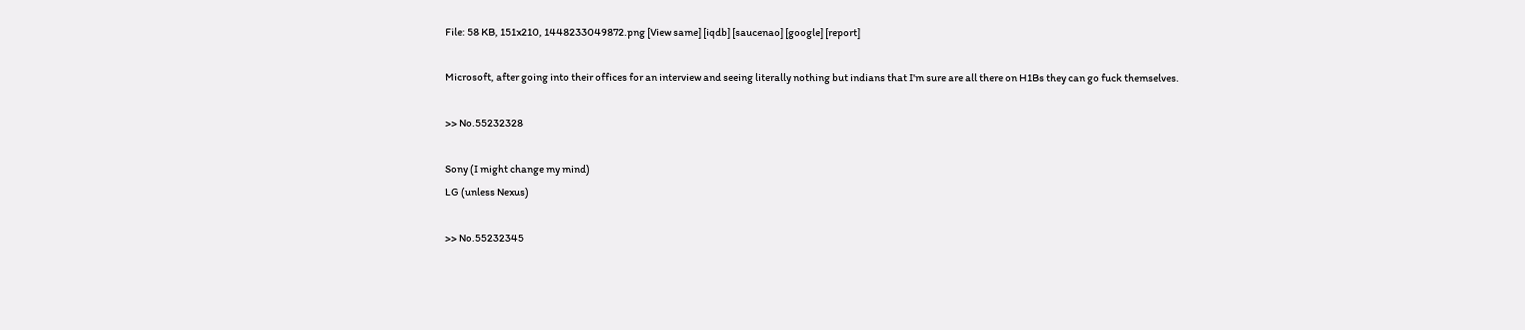File: 58 KB, 151x210, 1448233049872.png [View same] [iqdb] [saucenao] [google] [report]

Microsoft, after going into their offices for an interview and seeing literally nothing but indians that I'm sure are all there on H1Bs they can go fuck themselves.

>> No.55232328

Sony (I might change my mind)
LG (unless Nexus)

>> No.55232345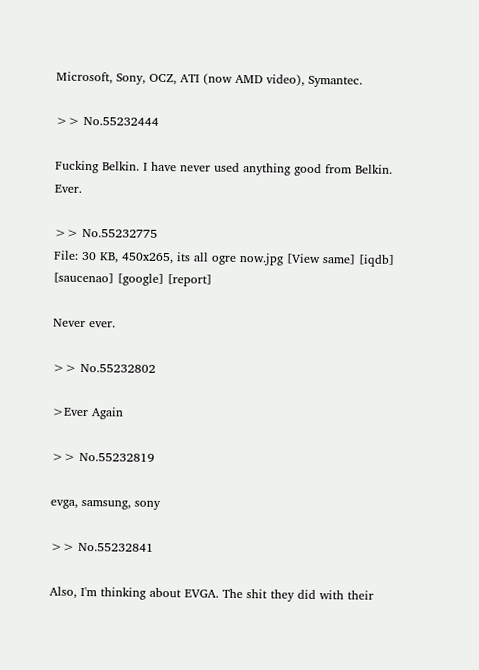Microsoft, Sony, OCZ, ATI (now AMD video), Symantec.

>> No.55232444

Fucking Belkin. I have never used anything good from Belkin. Ever.

>> No.55232775
File: 30 KB, 450x265, its all ogre now.jpg [View same] [iqdb] [saucenao] [google] [report]

Never ever.

>> No.55232802

>Ever Again

>> No.55232819

evga, samsung, sony

>> No.55232841

Also, I'm thinking about EVGA. The shit they did with their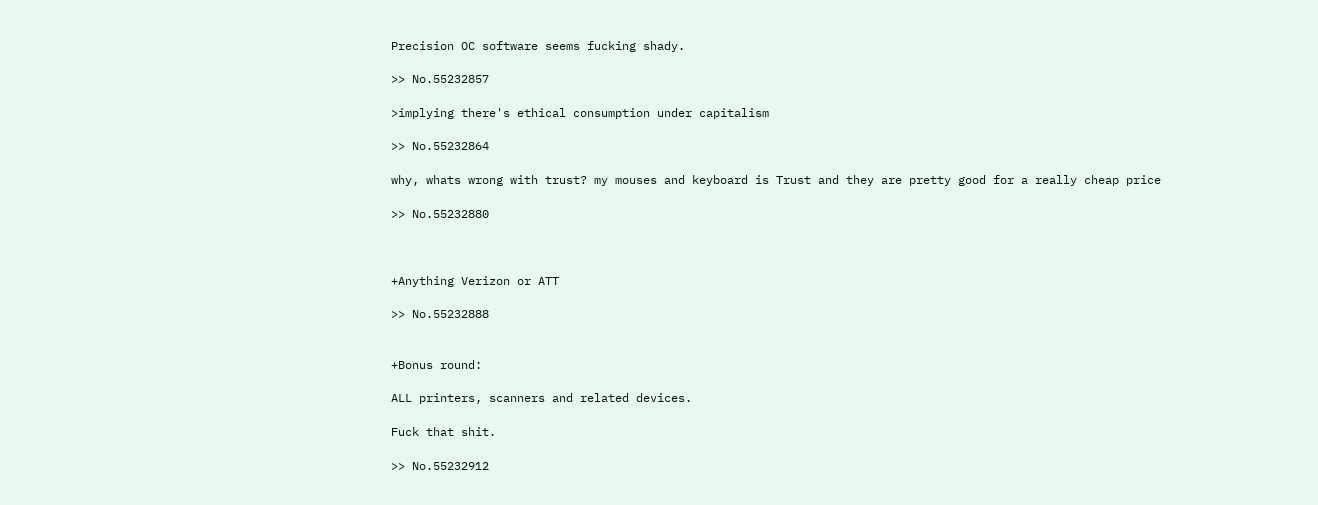Precision OC software seems fucking shady.

>> No.55232857

>implying there's ethical consumption under capitalism

>> No.55232864

why, whats wrong with trust? my mouses and keyboard is Trust and they are pretty good for a really cheap price

>> No.55232880



+Anything Verizon or ATT

>> No.55232888


+Bonus round:

ALL printers, scanners and related devices.

Fuck that shit.

>> No.55232912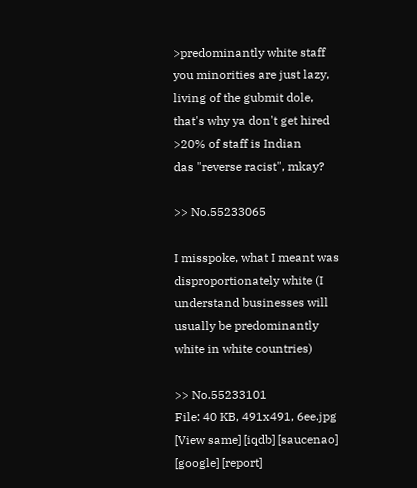>predominantly white staff
you minorities are just lazy, living of the gubmit dole, that's why ya don't get hired
>20% of staff is Indian
das "reverse racist", mkay?

>> No.55233065

I misspoke, what I meant was disproportionately white (I understand businesses will usually be predominantly white in white countries)

>> No.55233101
File: 40 KB, 491x491, 6ee.jpg [View same] [iqdb] [saucenao] [google] [report]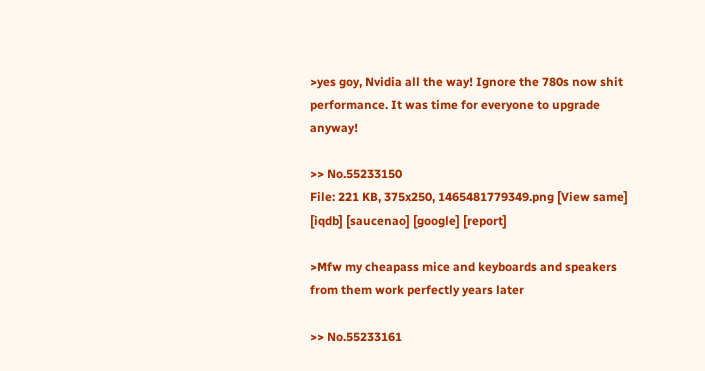>yes goy, Nvidia all the way! Ignore the 780s now shit performance. It was time for everyone to upgrade anyway!

>> No.55233150
File: 221 KB, 375x250, 1465481779349.png [View same] [iqdb] [saucenao] [google] [report]

>Mfw my cheapass mice and keyboards and speakers from them work perfectly years later

>> No.55233161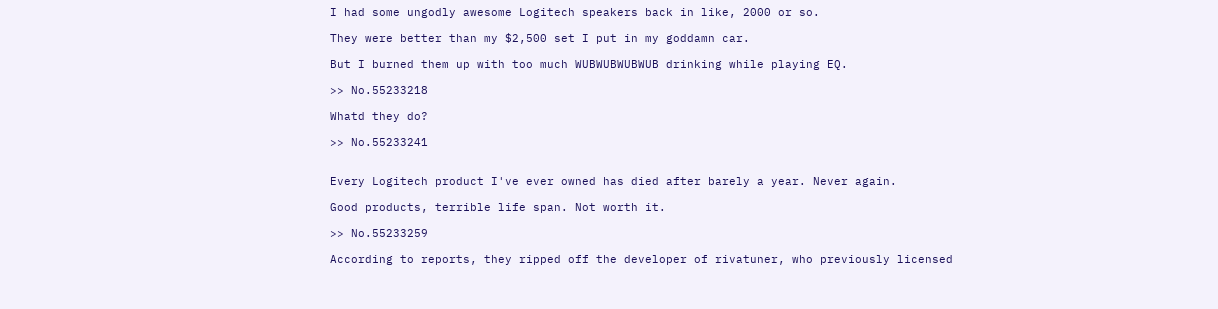I had some ungodly awesome Logitech speakers back in like, 2000 or so.

They were better than my $2,500 set I put in my goddamn car.

But I burned them up with too much WUBWUBWUBWUB drinking while playing EQ.

>> No.55233218

Whatd they do?

>> No.55233241


Every Logitech product I've ever owned has died after barely a year. Never again.

Good products, terrible life span. Not worth it.

>> No.55233259

According to reports, they ripped off the developer of rivatuner, who previously licensed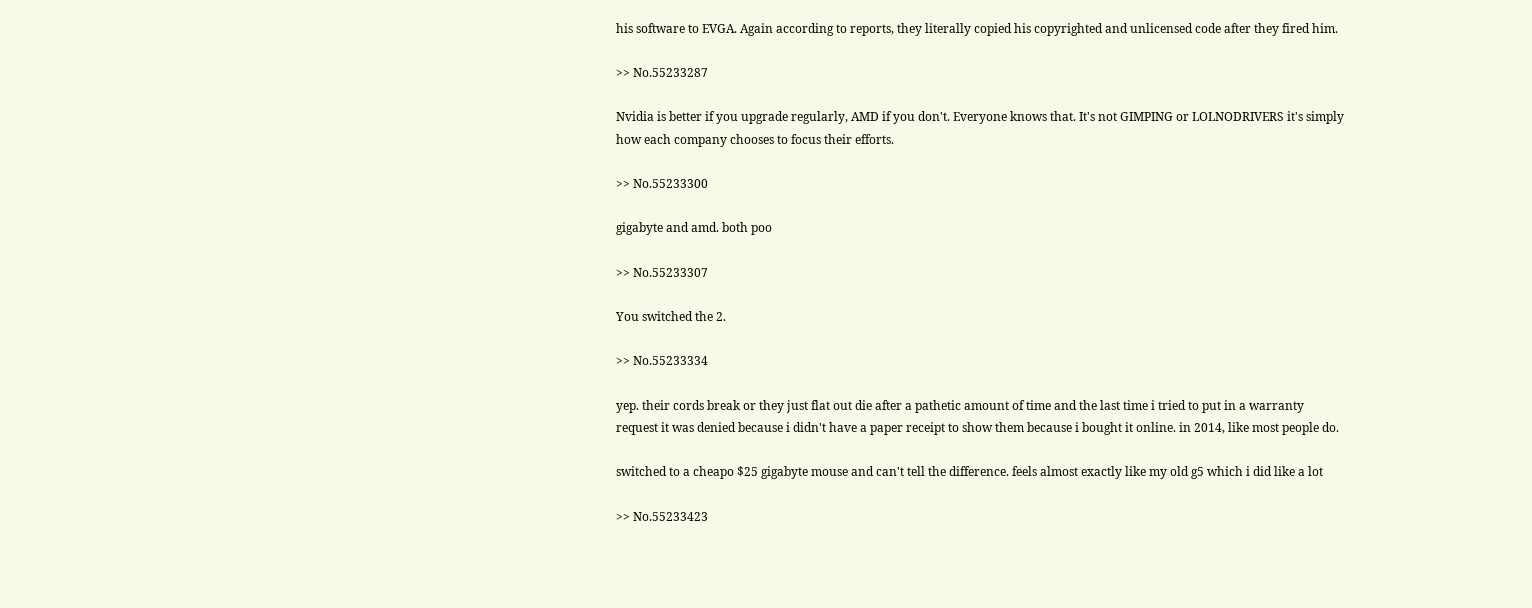his software to EVGA. Again according to reports, they literally copied his copyrighted and unlicensed code after they fired him.

>> No.55233287

Nvidia is better if you upgrade regularly, AMD if you don't. Everyone knows that. It's not GIMPING or LOLNODRIVERS it's simply how each company chooses to focus their efforts.

>> No.55233300

gigabyte and amd. both poo

>> No.55233307

You switched the 2.

>> No.55233334

yep. their cords break or they just flat out die after a pathetic amount of time and the last time i tried to put in a warranty request it was denied because i didn't have a paper receipt to show them because i bought it online. in 2014, like most people do.

switched to a cheapo $25 gigabyte mouse and can't tell the difference. feels almost exactly like my old g5 which i did like a lot

>> No.55233423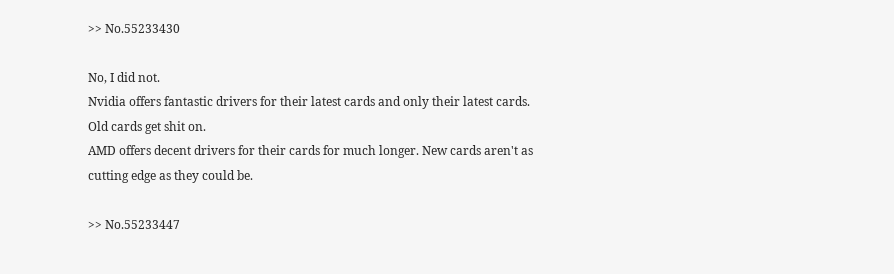>> No.55233430

No, I did not.
Nvidia offers fantastic drivers for their latest cards and only their latest cards. Old cards get shit on.
AMD offers decent drivers for their cards for much longer. New cards aren't as cutting edge as they could be.

>> No.55233447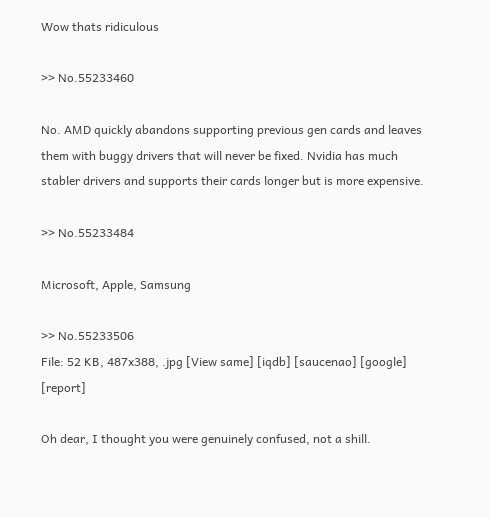Wow thats ridiculous

>> No.55233460

No. AMD quickly abandons supporting previous gen cards and leaves them with buggy drivers that will never be fixed. Nvidia has much stabler drivers and supports their cards longer but is more expensive.

>> No.55233484

Microsoft, Apple, Samsung

>> No.55233506
File: 52 KB, 487x388, .jpg [View same] [iqdb] [saucenao] [google] [report]

Oh dear, I thought you were genuinely confused, not a shill.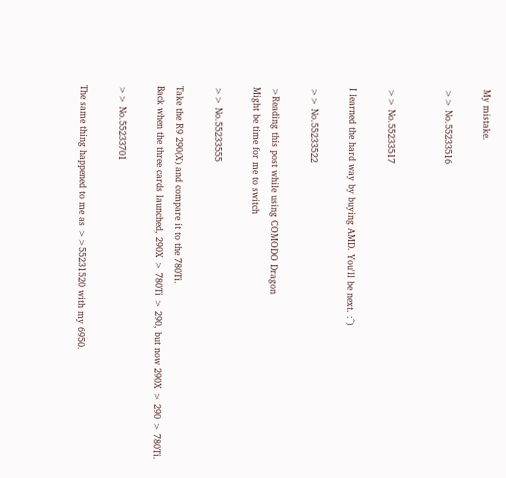My mistake.

>> No.55233516


>> No.55233517

I learned the hard way by buying AMD. You'll be next. :^)

>> No.55233522

>Reading this post while using COMODO Dragon
Might be time for me to switch

>> No.55233555

Take the R9 290(X) and compare it to the 780Ti.
Back when the three cards launched, 290X > 780Ti > 290, but now 290X > 290 > 780Ti.

>> No.55233701

The same thing happened to me as >>55231520 with my 6950.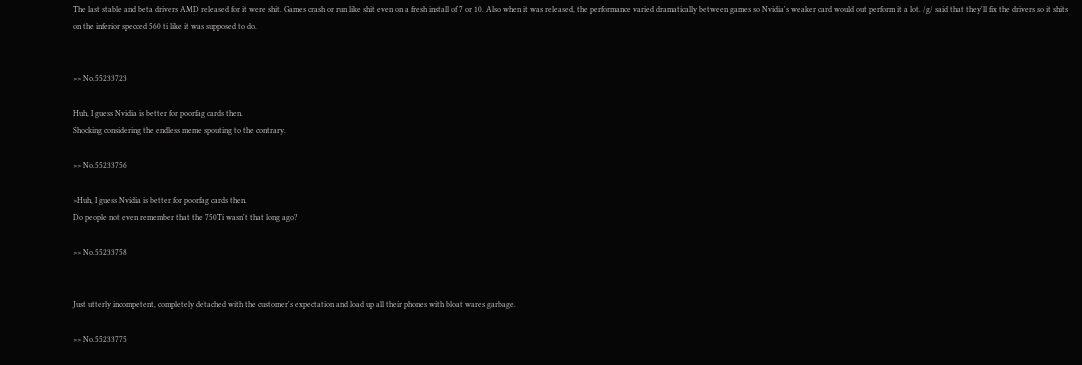The last stable and beta drivers AMD released for it were shit. Games crash or run like shit even on a fresh install of 7 or 10. Also when it was released, the performance varied dramatically between games so Nvidia's weaker card would out perform it a lot. /g/ said that they'll fix the drivers so it shits on the inferior specced 560 ti like it was supposed to do.


>> No.55233723

Huh, I guess Nvidia is better for poorfag cards then.
Shocking considering the endless meme spouting to the contrary.

>> No.55233756

>Huh, I guess Nvidia is better for poorfag cards then.
Do people not even remember that the 750Ti wasn't that long ago?

>> No.55233758


Just utterly incompetent, completely detached with the customer's expectation and load up all their phones with bloat wares garbage.

>> No.55233775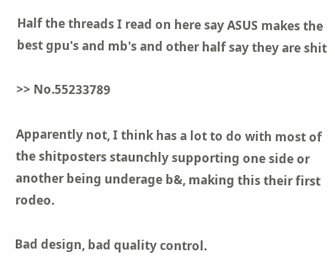Half the threads I read on here say ASUS makes the best gpu's and mb's and other half say they are shit

>> No.55233789

Apparently not, I think has a lot to do with most of the shitposters staunchly supporting one side or another being underage b&, making this their first rodeo.

Bad design, bad quality control.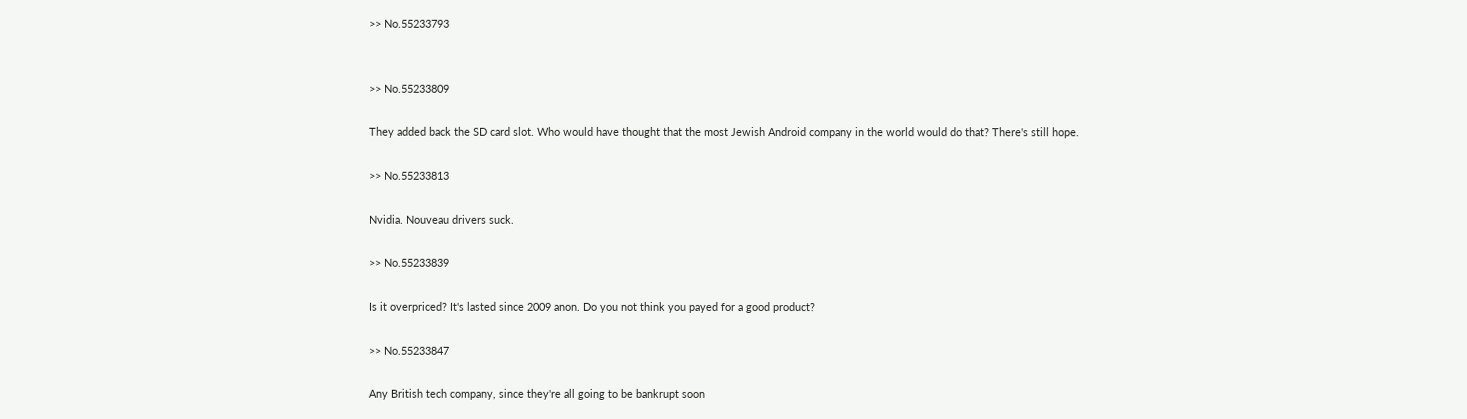>> No.55233793


>> No.55233809

They added back the SD card slot. Who would have thought that the most Jewish Android company in the world would do that? There's still hope.

>> No.55233813

Nvidia. Nouveau drivers suck.

>> No.55233839

Is it overpriced? It's lasted since 2009 anon. Do you not think you payed for a good product?

>> No.55233847

Any British tech company, since they're all going to be bankrupt soon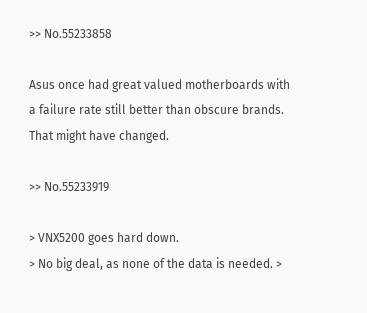>> No.55233858

Asus once had great valued motherboards with a failure rate still better than obscure brands. That might have changed.

>> No.55233919

> VNX5200 goes hard down.
> No big deal, as none of the data is needed. >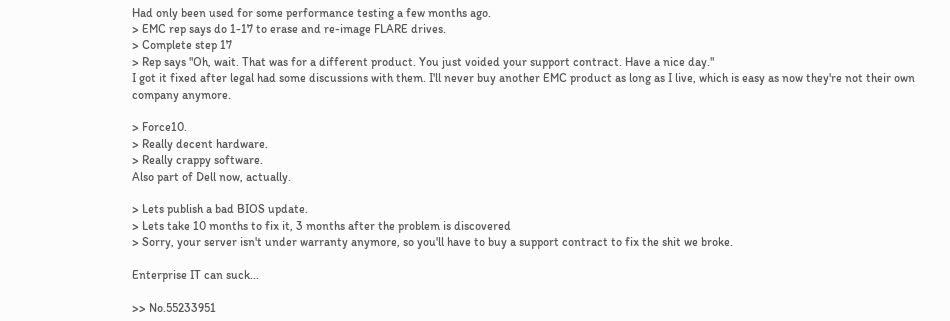Had only been used for some performance testing a few months ago.
> EMC rep says do 1-17 to erase and re-image FLARE drives.
> Complete step 17
> Rep says "Oh, wait. That was for a different product. You just voided your support contract. Have a nice day."
I got it fixed after legal had some discussions with them. I'll never buy another EMC product as long as I live, which is easy as now they're not their own company anymore.

> Force10.
> Really decent hardware.
> Really crappy software.
Also part of Dell now, actually.

> Lets publish a bad BIOS update.
> Lets take 10 months to fix it, 3 months after the problem is discovered
> Sorry, your server isn't under warranty anymore, so you'll have to buy a support contract to fix the shit we broke.

Enterprise IT can suck...

>> No.55233951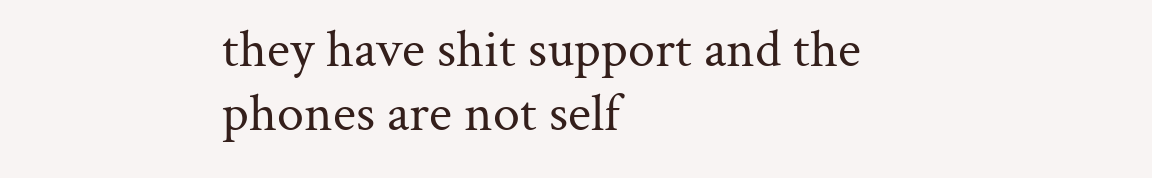they have shit support and the phones are not self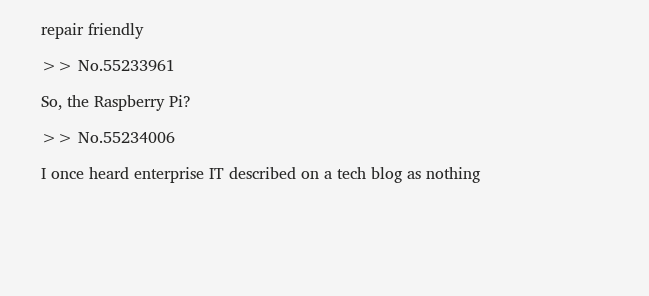repair friendly

>> No.55233961

So, the Raspberry Pi?

>> No.55234006

I once heard enterprise IT described on a tech blog as nothing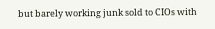but barely working junk sold to CIOs with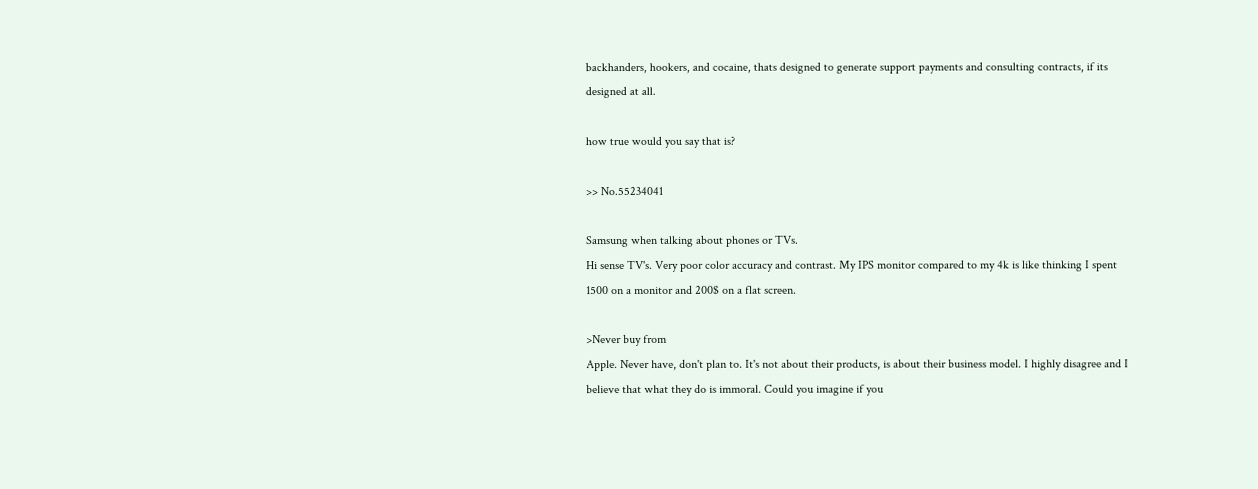backhanders, hookers, and cocaine, thats designed to generate support payments and consulting contracts, if its designed at all.

how true would you say that is?

>> No.55234041

Samsung when talking about phones or TVs.
Hi sense TV's. Very poor color accuracy and contrast. My IPS monitor compared to my 4k is like thinking I spent 1500 on a monitor and 200$ on a flat screen.

>Never buy from
Apple. Never have, don't plan to. It's not about their products, is about their business model. I highly disagree and I believe that what they do is immoral. Could you imagine if you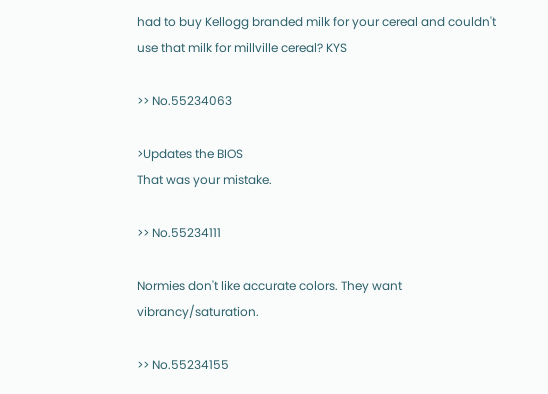had to buy Kellogg branded milk for your cereal and couldn't use that milk for millville cereal? KYS

>> No.55234063

>Updates the BIOS
That was your mistake.

>> No.55234111

Normies don't like accurate colors. They want vibrancy/saturation.

>> No.55234155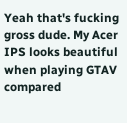Yeah that's fucking gross dude. My Acer IPS looks beautiful when playing GTAV compared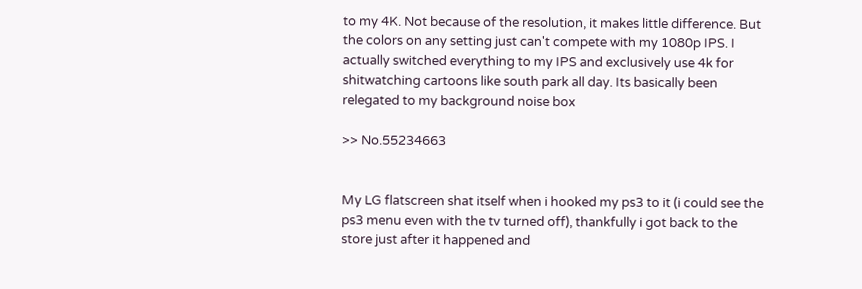to my 4K. Not because of the resolution, it makes little difference. But the colors on any setting just can't compete with my 1080p IPS. I actually switched everything to my IPS and exclusively use 4k for shitwatching cartoons like south park all day. Its basically been relegated to my background noise box

>> No.55234663


My LG flatscreen shat itself when i hooked my ps3 to it (i could see the ps3 menu even with the tv turned off), thankfully i got back to the store just after it happened and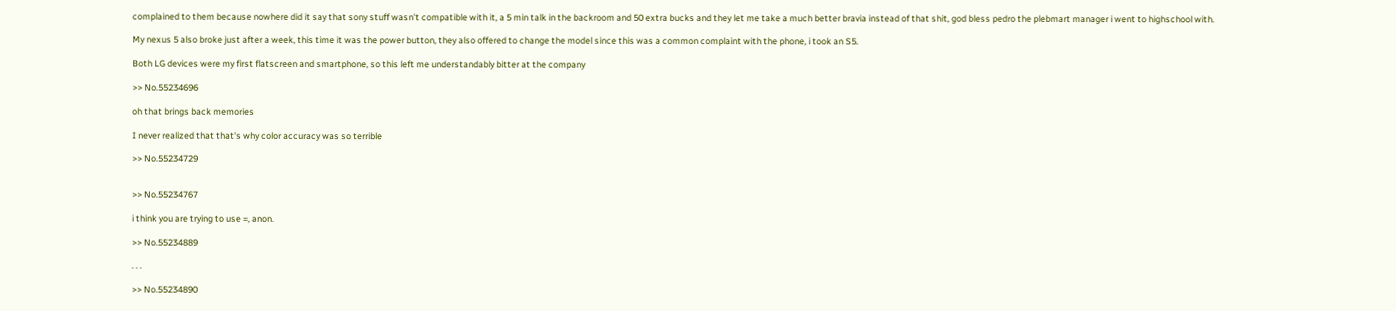complained to them because nowhere did it say that sony stuff wasn't compatible with it, a 5 min talk in the backroom and 50 extra bucks and they let me take a much better bravia instead of that shit, god bless pedro the plebmart manager i went to highschool with.

My nexus 5 also broke just after a week, this time it was the power button, they also offered to change the model since this was a common complaint with the phone, i took an S5.

Both LG devices were my first flatscreen and smartphone, so this left me understandably bitter at the company

>> No.55234696

oh that brings back memories

I never realized that that's why color accuracy was so terrible

>> No.55234729


>> No.55234767

i think you are trying to use =, anon.

>> No.55234889

. . .

>> No.55234890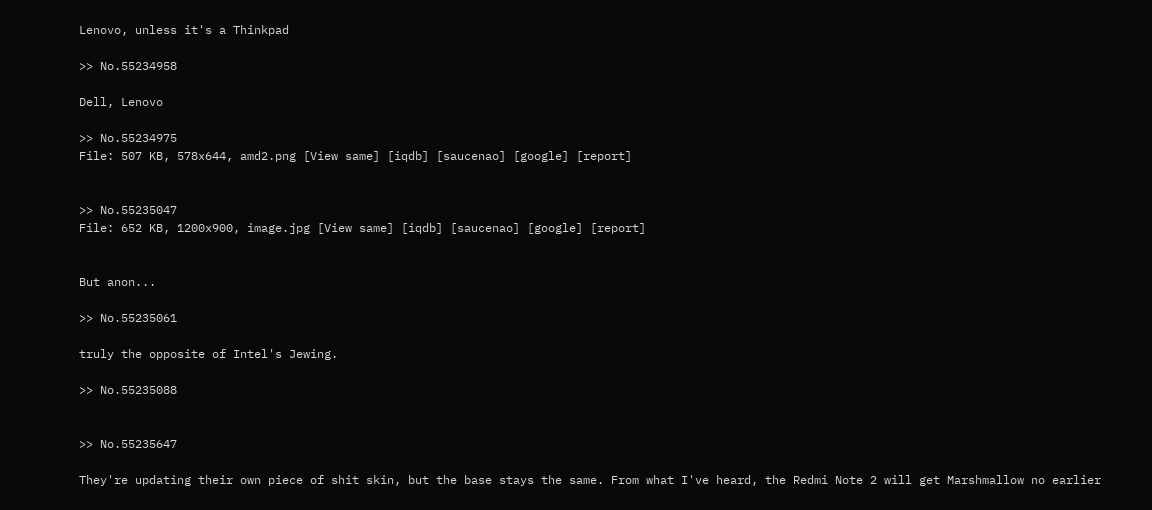Lenovo, unless it's a Thinkpad

>> No.55234958

Dell, Lenovo

>> No.55234975
File: 507 KB, 578x644, amd2.png [View same] [iqdb] [saucenao] [google] [report]


>> No.55235047
File: 652 KB, 1200x900, image.jpg [View same] [iqdb] [saucenao] [google] [report]


But anon...

>> No.55235061

truly the opposite of Intel's Jewing.

>> No.55235088


>> No.55235647

They're updating their own piece of shit skin, but the base stays the same. From what I've heard, the Redmi Note 2 will get Marshmallow no earlier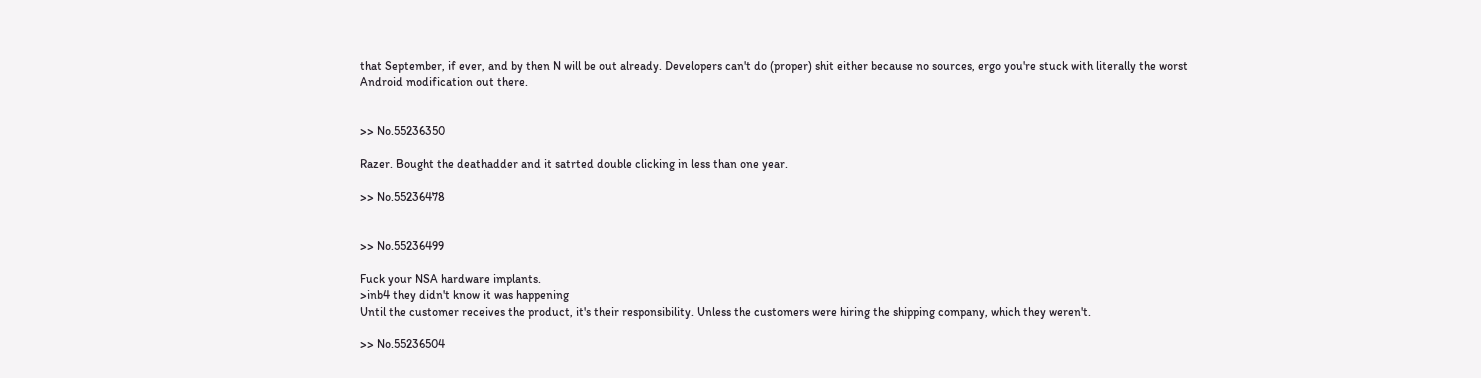that September, if ever, and by then N will be out already. Developers can't do (proper) shit either because no sources, ergo you're stuck with literally the worst Android modification out there.


>> No.55236350

Razer. Bought the deathadder and it satrted double clicking in less than one year.

>> No.55236478


>> No.55236499

Fuck your NSA hardware implants.
>inb4 they didn't know it was happening
Until the customer receives the product, it's their responsibility. Unless the customers were hiring the shipping company, which they weren't.

>> No.55236504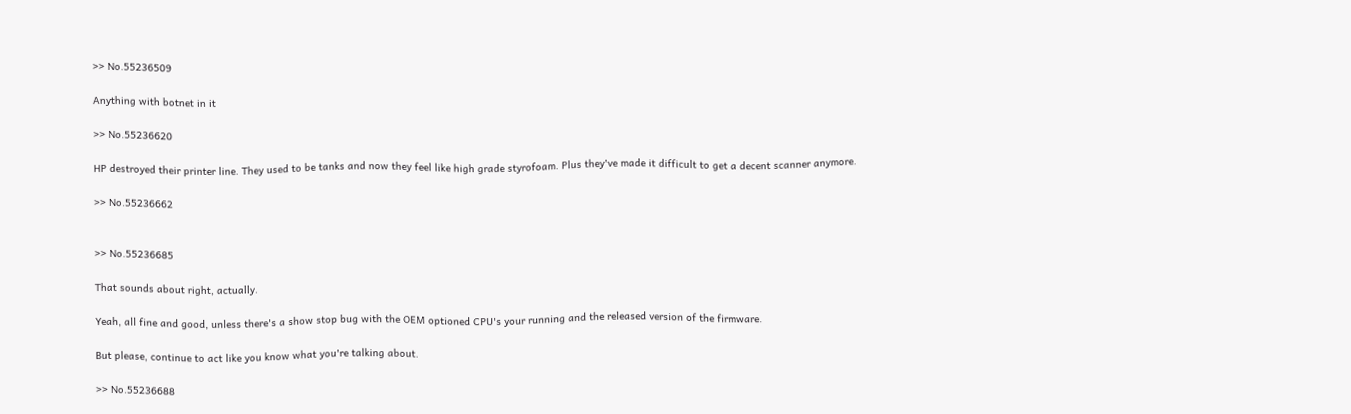>> No.55236509

Anything with botnet in it

>> No.55236620

HP destroyed their printer line. They used to be tanks and now they feel like high grade styrofoam. Plus they've made it difficult to get a decent scanner anymore.

>> No.55236662


>> No.55236685

That sounds about right, actually.

Yeah, all fine and good, unless there's a show stop bug with the OEM optioned CPU's your running and the released version of the firmware.

But please, continue to act like you know what you're talking about.

>> No.55236688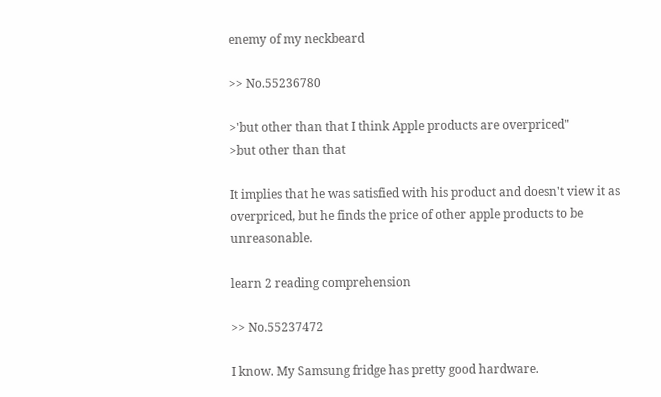enemy of my neckbeard

>> No.55236780

>'but other than that I think Apple products are overpriced"
>but other than that

It implies that he was satisfied with his product and doesn't view it as overpriced, but he finds the price of other apple products to be unreasonable.

learn 2 reading comprehension

>> No.55237472

I know. My Samsung fridge has pretty good hardware.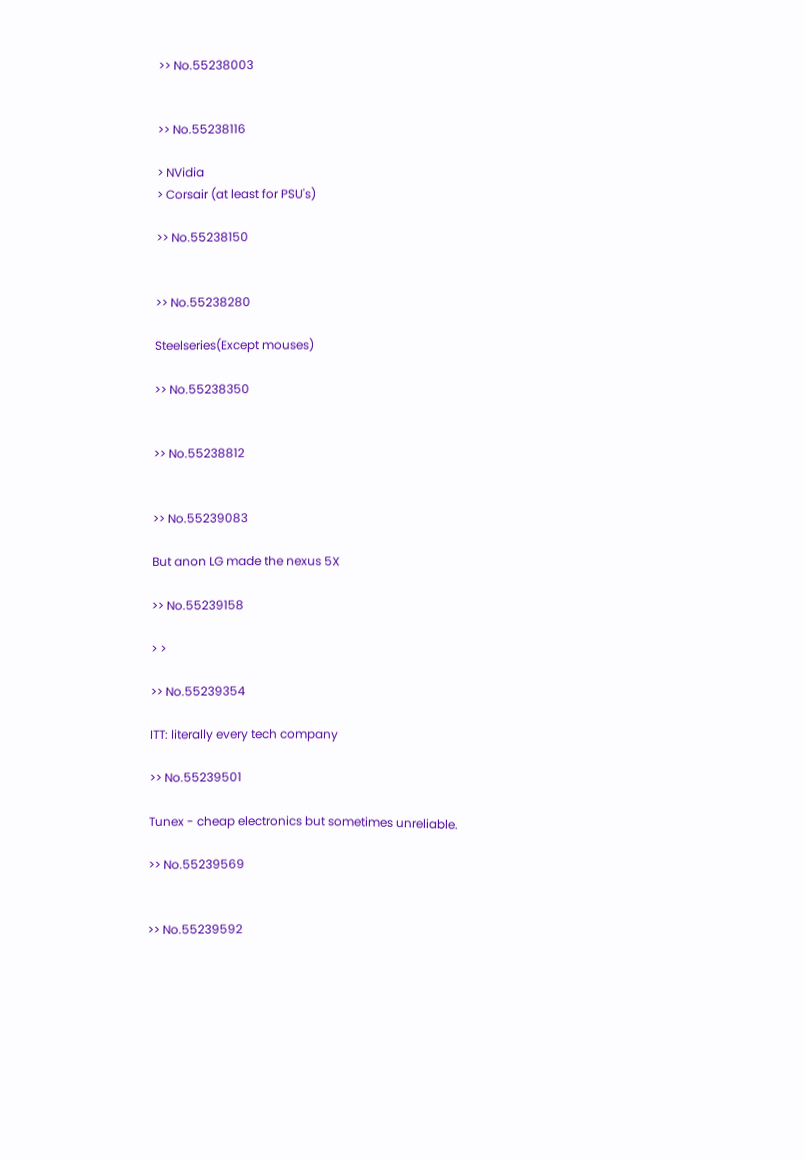>> No.55238003


>> No.55238116

> NVidia
> Corsair (at least for PSU's)

>> No.55238150


>> No.55238280

Steelseries(Except mouses)

>> No.55238350


>> No.55238812


>> No.55239083

But anon LG made the nexus 5X

>> No.55239158

> >

>> No.55239354

ITT: literally every tech company

>> No.55239501

Tunex - cheap electronics but sometimes unreliable.

>> No.55239569


>> No.55239592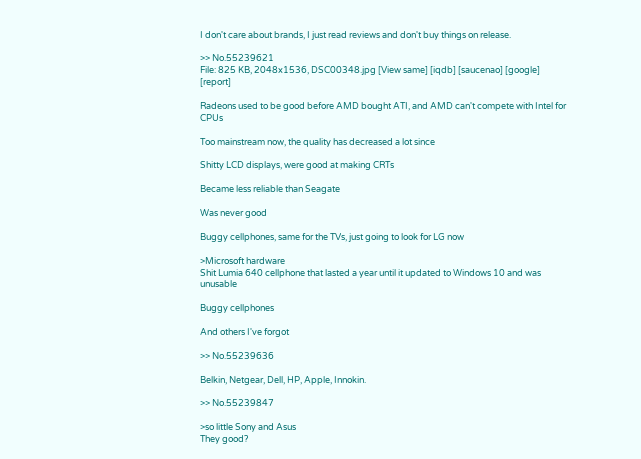I don't care about brands, I just read reviews and don't buy things on release.

>> No.55239621
File: 825 KB, 2048x1536, DSC00348.jpg [View same] [iqdb] [saucenao] [google] [report]

Radeons used to be good before AMD bought ATI, and AMD can't compete with Intel for CPUs

Too mainstream now, the quality has decreased a lot since

Shitty LCD displays, were good at making CRTs

Became less reliable than Seagate

Was never good

Buggy cellphones, same for the TVs, just going to look for LG now

>Microsoft hardware
Shit Lumia 640 cellphone that lasted a year until it updated to Windows 10 and was unusable

Buggy cellphones

And others I've forgot

>> No.55239636

Belkin, Netgear, Dell, HP, Apple, Innokin.

>> No.55239847

>so little Sony and Asus
They good?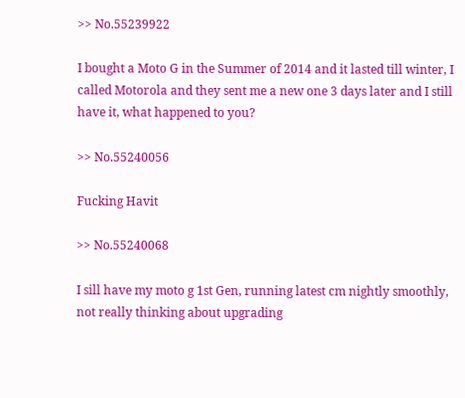>> No.55239922

I bought a Moto G in the Summer of 2014 and it lasted till winter, I called Motorola and they sent me a new one 3 days later and I still have it, what happened to you?

>> No.55240056

Fucking Havit

>> No.55240068

I sill have my moto g 1st Gen, running latest cm nightly smoothly, not really thinking about upgrading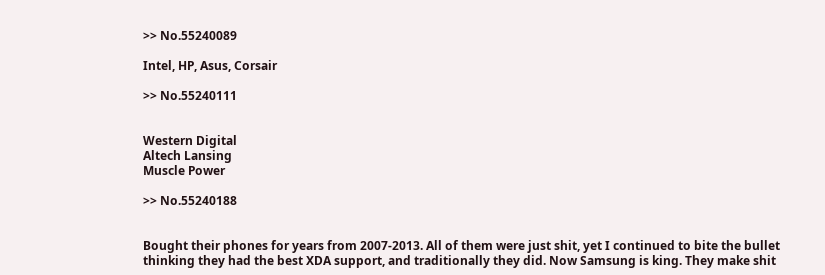>> No.55240089

Intel, HP, Asus, Corsair

>> No.55240111


Western Digital
Altech Lansing
Muscle Power

>> No.55240188


Bought their phones for years from 2007-2013. All of them were just shit, yet I continued to bite the bullet thinking they had the best XDA support, and traditionally they did. Now Samsung is king. They make shit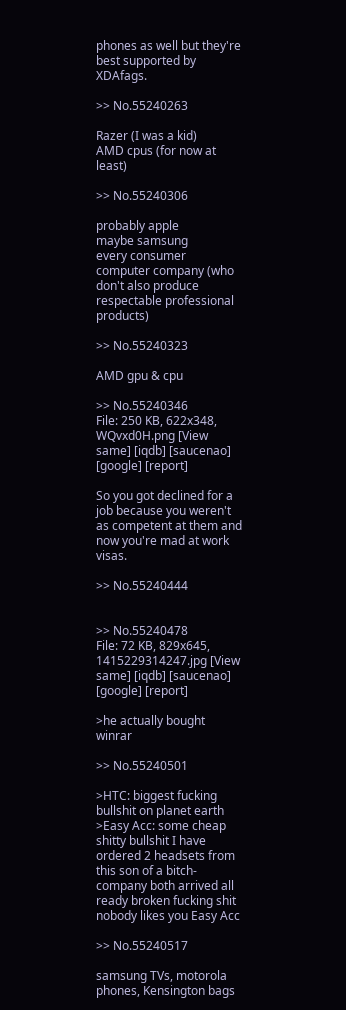phones as well but they're best supported by XDAfags.

>> No.55240263

Razer (I was a kid)
AMD cpus (for now at least)

>> No.55240306

probably apple
maybe samsung
every consumer computer company (who don't also produce respectable professional products)

>> No.55240323

AMD gpu & cpu

>> No.55240346
File: 250 KB, 622x348, WQvxd0H.png [View same] [iqdb] [saucenao] [google] [report]

So you got declined for a job because you weren't as competent at them and now you're mad at work visas.

>> No.55240444


>> No.55240478
File: 72 KB, 829x645, 1415229314247.jpg [View same] [iqdb] [saucenao] [google] [report]

>he actually bought winrar

>> No.55240501

>HTC: biggest fucking bullshit on planet earth
>Easy Acc: some cheap shitty bullshit I have ordered 2 headsets from this son of a bitch-company both arrived all ready broken fucking shit nobody likes you Easy Acc

>> No.55240517

samsung TVs, motorola phones, Kensington bags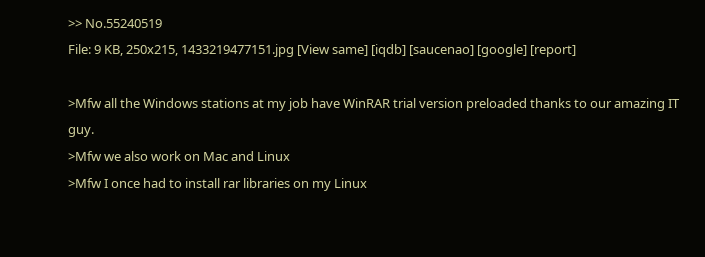>> No.55240519
File: 9 KB, 250x215, 1433219477151.jpg [View same] [iqdb] [saucenao] [google] [report]

>Mfw all the Windows stations at my job have WinRAR trial version preloaded thanks to our amazing IT guy.
>Mfw we also work on Mac and Linux
>Mfw I once had to install rar libraries on my Linux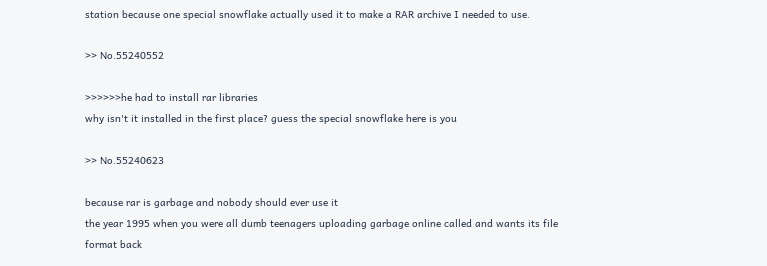station because one special snowflake actually used it to make a RAR archive I needed to use.

>> No.55240552

>>>>>>he had to install rar libraries
why isn't it installed in the first place? guess the special snowflake here is you

>> No.55240623

because rar is garbage and nobody should ever use it
the year 1995 when you were all dumb teenagers uploading garbage online called and wants its file format back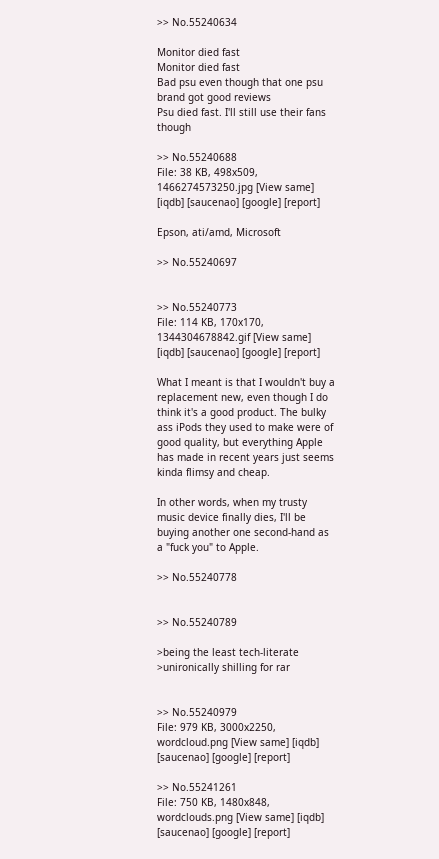>> No.55240634

Monitor died fast
Monitor died fast
Bad psu even though that one psu brand got good reviews
Psu died fast. I'll still use their fans though

>> No.55240688
File: 38 KB, 498x509, 1466274573250.jpg [View same] [iqdb] [saucenao] [google] [report]

Epson, ati/amd, Microsoft

>> No.55240697


>> No.55240773
File: 114 KB, 170x170, 1344304678842.gif [View same] [iqdb] [saucenao] [google] [report]

What I meant is that I wouldn't buy a replacement new, even though I do think it's a good product. The bulky ass iPods they used to make were of good quality, but everything Apple has made in recent years just seems kinda flimsy and cheap.

In other words, when my trusty music device finally dies, I'll be buying another one second-hand as a "fuck you" to Apple.

>> No.55240778


>> No.55240789

>being the least tech-literate
>unironically shilling for rar


>> No.55240979
File: 979 KB, 3000x2250, wordcloud.png [View same] [iqdb] [saucenao] [google] [report]

>> No.55241261
File: 750 KB, 1480x848, wordclouds.png [View same] [iqdb] [saucenao] [google] [report]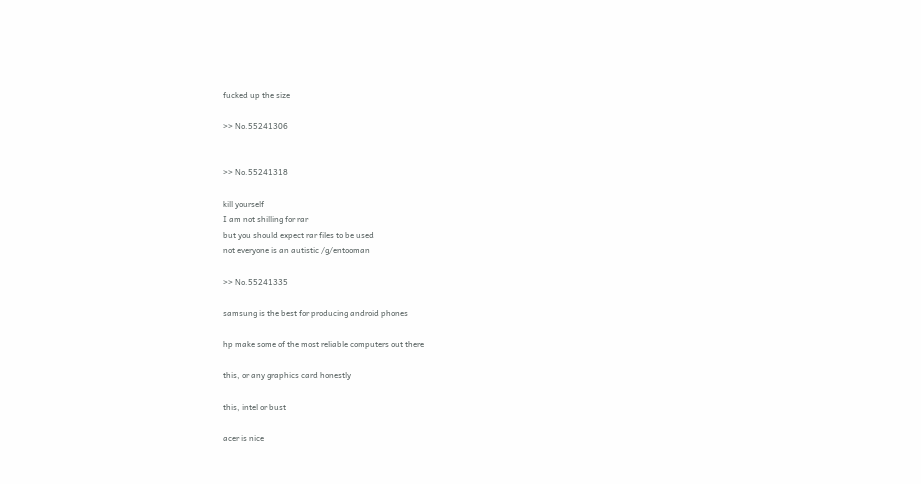fucked up the size

>> No.55241306


>> No.55241318

kill yourself
I am not shilling for rar
but you should expect rar files to be used
not everyone is an autistic /g/entooman

>> No.55241335

samsung is the best for producing android phones

hp make some of the most reliable computers out there

this, or any graphics card honestly

this, intel or bust

acer is nice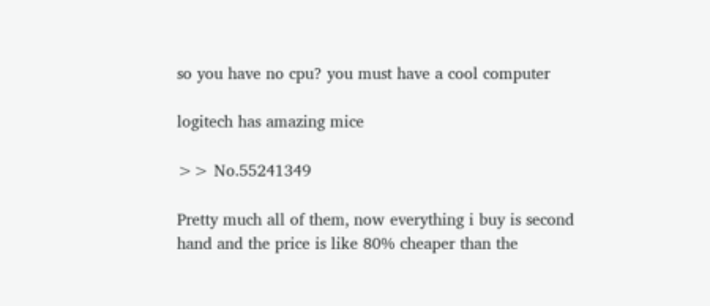so you have no cpu? you must have a cool computer

logitech has amazing mice

>> No.55241349

Pretty much all of them, now everything i buy is second hand and the price is like 80% cheaper than the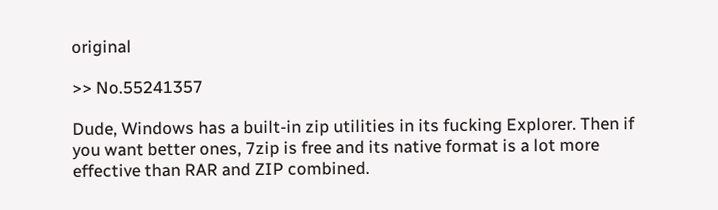original

>> No.55241357

Dude, Windows has a built-in zip utilities in its fucking Explorer. Then if you want better ones, 7zip is free and its native format is a lot more effective than RAR and ZIP combined.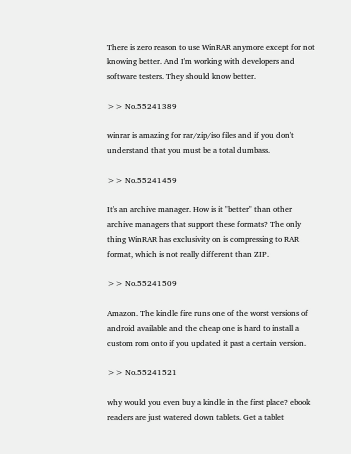There is zero reason to use WinRAR anymore except for not knowing better. And I'm working with developers and software testers. They should know better.

>> No.55241389

winrar is amazing for rar/zip/iso files and if you don't understand that you must be a total dumbass.

>> No.55241459

It's an archive manager. How is it "better" than other archive managers that support these formats? The only thing WinRAR has exclusivity on is compressing to RAR format, which is not really different than ZIP.

>> No.55241509

Amazon. The kindle fire runs one of the worst versions of android available and the cheap one is hard to install a custom rom onto if you updated it past a certain version.

>> No.55241521

why would you even buy a kindle in the first place? ebook readers are just watered down tablets. Get a tablet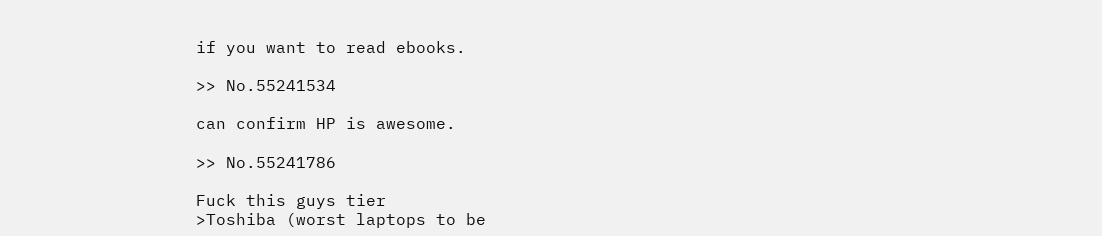if you want to read ebooks.

>> No.55241534

can confirm HP is awesome.

>> No.55241786

Fuck this guys tier
>Toshiba (worst laptops to be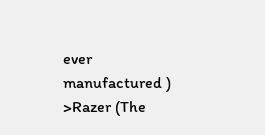ever manufactured )
>Razer (The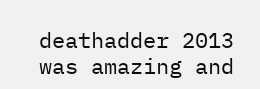deathadder 2013 was amazing and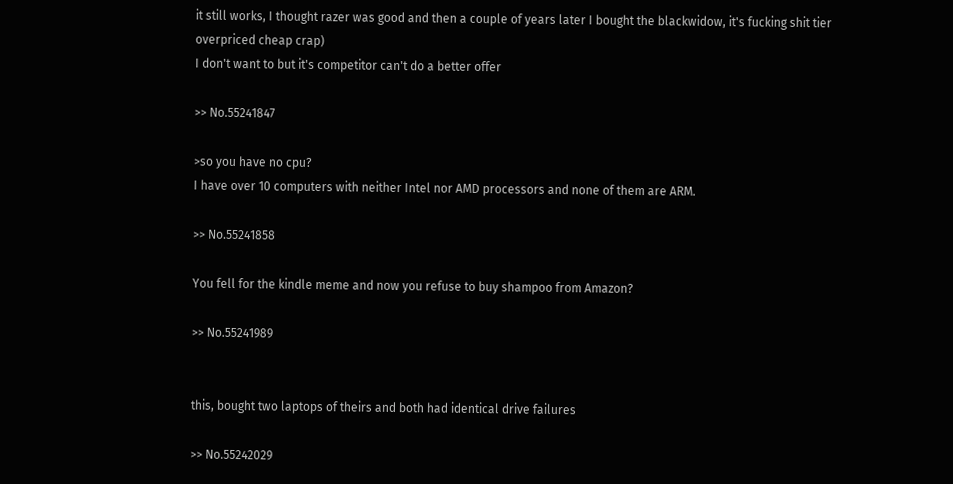it still works, I thought razer was good and then a couple of years later I bought the blackwidow, it's fucking shit tier overpriced cheap crap)
I don't want to but it's competitor can't do a better offer

>> No.55241847

>so you have no cpu?
I have over 10 computers with neither Intel nor AMD processors and none of them are ARM.

>> No.55241858

You fell for the kindle meme and now you refuse to buy shampoo from Amazon?

>> No.55241989


this, bought two laptops of theirs and both had identical drive failures

>> No.55242029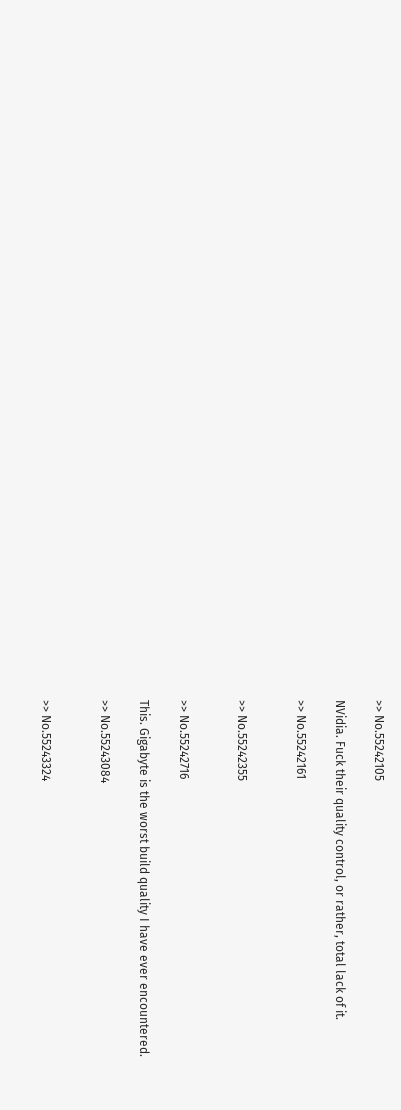>> No.55242105

NVidia. Fuck their quality control, or rather, total lack of it.

>> No.55242161


>> No.55242355


>> No.55242716

This. Gigabyte is the worst build quality I have ever encountered.

>> No.55243084


>> No.55243324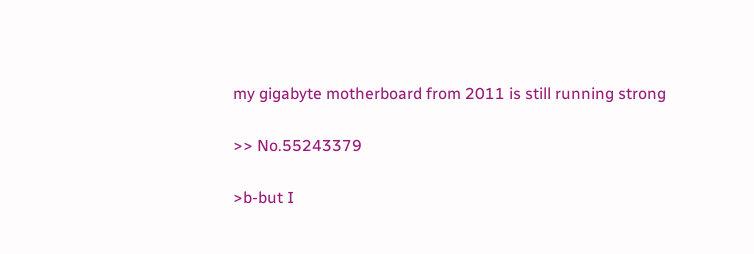my gigabyte motherboard from 2011 is still running strong

>> No.55243379

>b-but I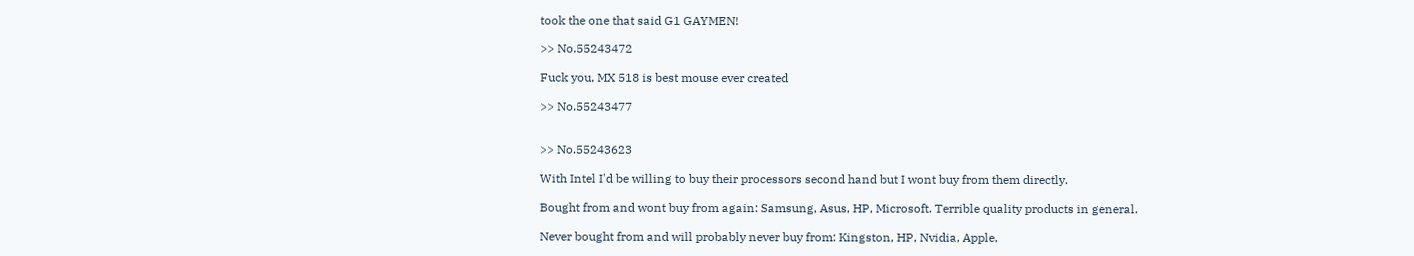took the one that said G1 GAYMEN!

>> No.55243472

Fuck you, MX 518 is best mouse ever created

>> No.55243477


>> No.55243623

With Intel I'd be willing to buy their processors second hand but I wont buy from them directly.

Bought from and wont buy from again: Samsung, Asus, HP, Microsoft. Terrible quality products in general.

Never bought from and will probably never buy from: Kingston, HP, Nvidia, Apple,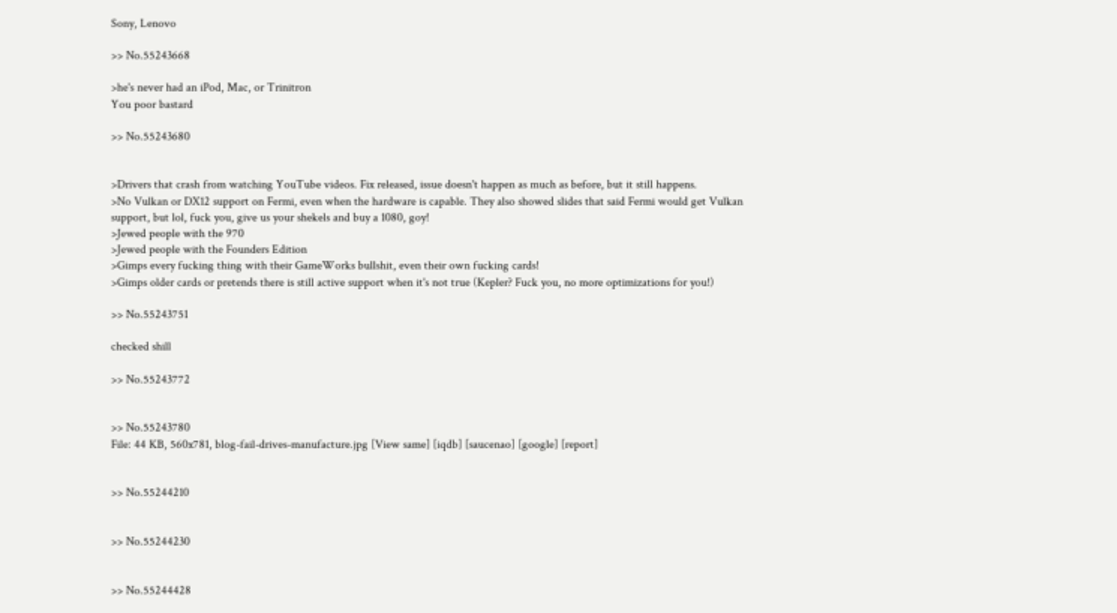Sony, Lenovo

>> No.55243668

>he's never had an iPod, Mac, or Trinitron
You poor bastard

>> No.55243680


>Drivers that crash from watching YouTube videos. Fix released, issue doesn't happen as much as before, but it still happens.
>No Vulkan or DX12 support on Fermi, even when the hardware is capable. They also showed slides that said Fermi would get Vulkan support, but lol, fuck you, give us your shekels and buy a 1080, goy!
>Jewed people with the 970
>Jewed people with the Founders Edition
>Gimps every fucking thing with their GameWorks bullshit, even their own fucking cards!
>Gimps older cards or pretends there is still active support when it's not true (Kepler? Fuck you, no more optimizations for you!)

>> No.55243751

checked shill

>> No.55243772


>> No.55243780
File: 44 KB, 560x781, blog-fail-drives-manufacture.jpg [View same] [iqdb] [saucenao] [google] [report]


>> No.55244210


>> No.55244230


>> No.55244428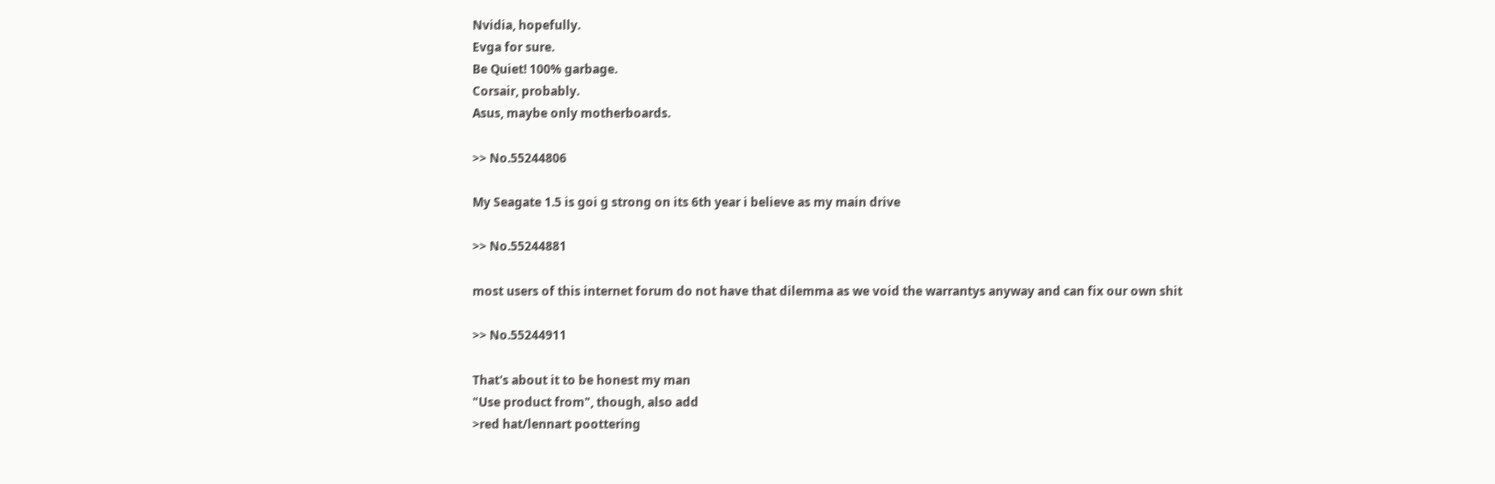Nvidia, hopefully.
Evga for sure.
Be Quiet! 100% garbage.
Corsair, probably.
Asus, maybe only motherboards.

>> No.55244806

My Seagate 1.5 is goi g strong on its 6th year i believe as my main drive

>> No.55244881

most users of this internet forum do not have that dilemma as we void the warrantys anyway and can fix our own shit

>> No.55244911

That's about it to be honest my man
"Use product from", though, also add
>red hat/lennart poottering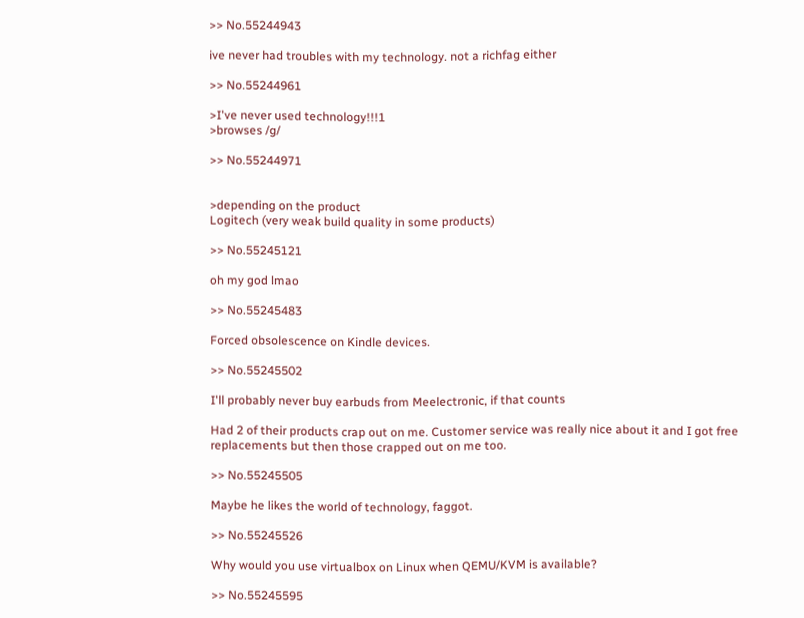>> No.55244943

ive never had troubles with my technology. not a richfag either

>> No.55244961

>I've never used technology!!!1
>browses /g/

>> No.55244971


>depending on the product
Logitech (very weak build quality in some products)

>> No.55245121

oh my god lmao

>> No.55245483

Forced obsolescence on Kindle devices.

>> No.55245502

I'll probably never buy earbuds from Meelectronic, if that counts

Had 2 of their products crap out on me. Customer service was really nice about it and I got free replacements but then those crapped out on me too.

>> No.55245505

Maybe he likes the world of technology, faggot.

>> No.55245526

Why would you use virtualbox on Linux when QEMU/KVM is available?

>> No.55245595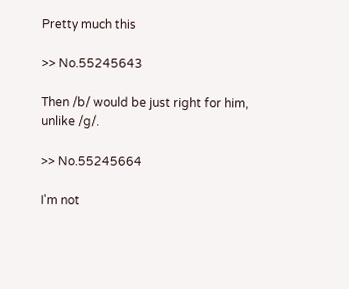Pretty much this

>> No.55245643

Then /b/ would be just right for him, unlike /g/.

>> No.55245664

I'm not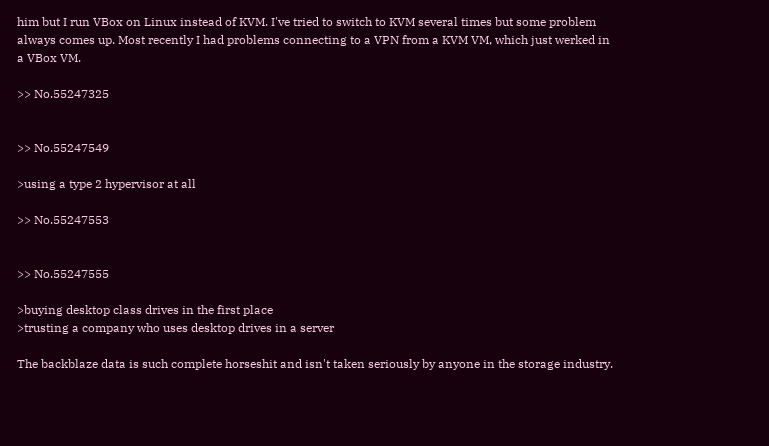him but I run VBox on Linux instead of KVM. I've tried to switch to KVM several times but some problem always comes up. Most recently I had problems connecting to a VPN from a KVM VM, which just werked in a VBox VM.

>> No.55247325


>> No.55247549

>using a type 2 hypervisor at all

>> No.55247553


>> No.55247555

>buying desktop class drives in the first place
>trusting a company who uses desktop drives in a server

The backblaze data is such complete horseshit and isn't taken seriously by anyone in the storage industry.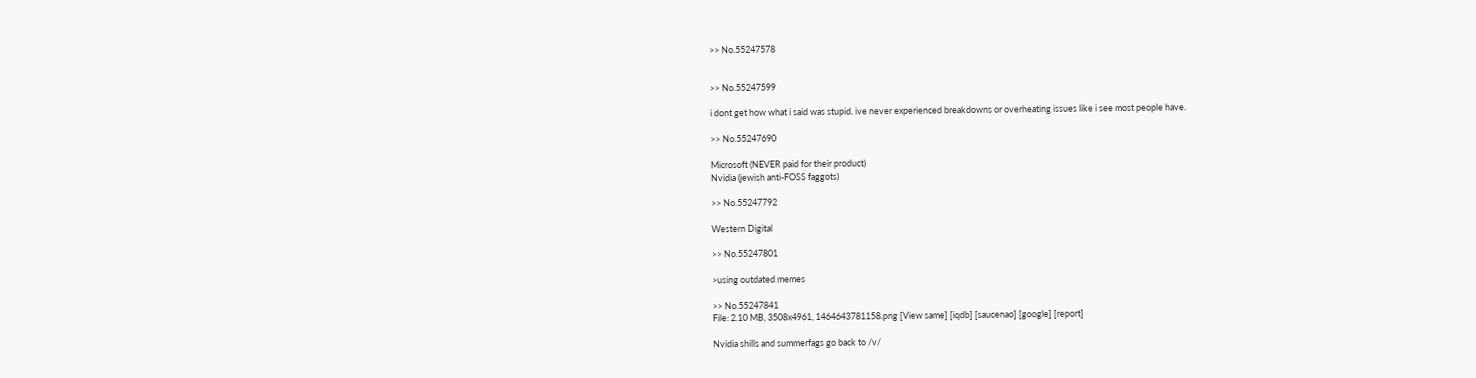>> No.55247578


>> No.55247599

i dont get how what i said was stupid. ive never experienced breakdowns or overheating issues like i see most people have.

>> No.55247690

Microsoft (NEVER paid for their product)
Nvidia (jewish anti-FOSS faggots)

>> No.55247792

Western Digital

>> No.55247801

>using outdated memes

>> No.55247841
File: 2.10 MB, 3508x4961, 1464643781158.png [View same] [iqdb] [saucenao] [google] [report]

Nvidia shills and summerfags go back to /v/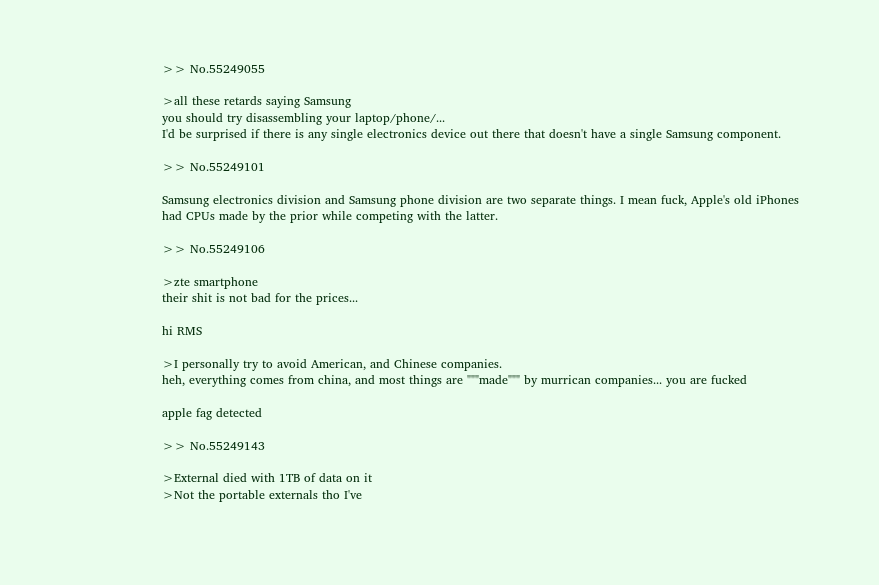>> No.55249055

>all these retards saying Samsung
you should try disassembling your laptop/phone/...
I'd be surprised if there is any single electronics device out there that doesn't have a single Samsung component.

>> No.55249101

Samsung electronics division and Samsung phone division are two separate things. I mean fuck, Apple's old iPhones had CPUs made by the prior while competing with the latter.

>> No.55249106

>zte smartphone
their shit is not bad for the prices...

hi RMS

>I personally try to avoid American, and Chinese companies.
heh, everything comes from china, and most things are """made""" by murrican companies... you are fucked

apple fag detected

>> No.55249143

>External died with 1TB of data on it
>Not the portable externals tho I've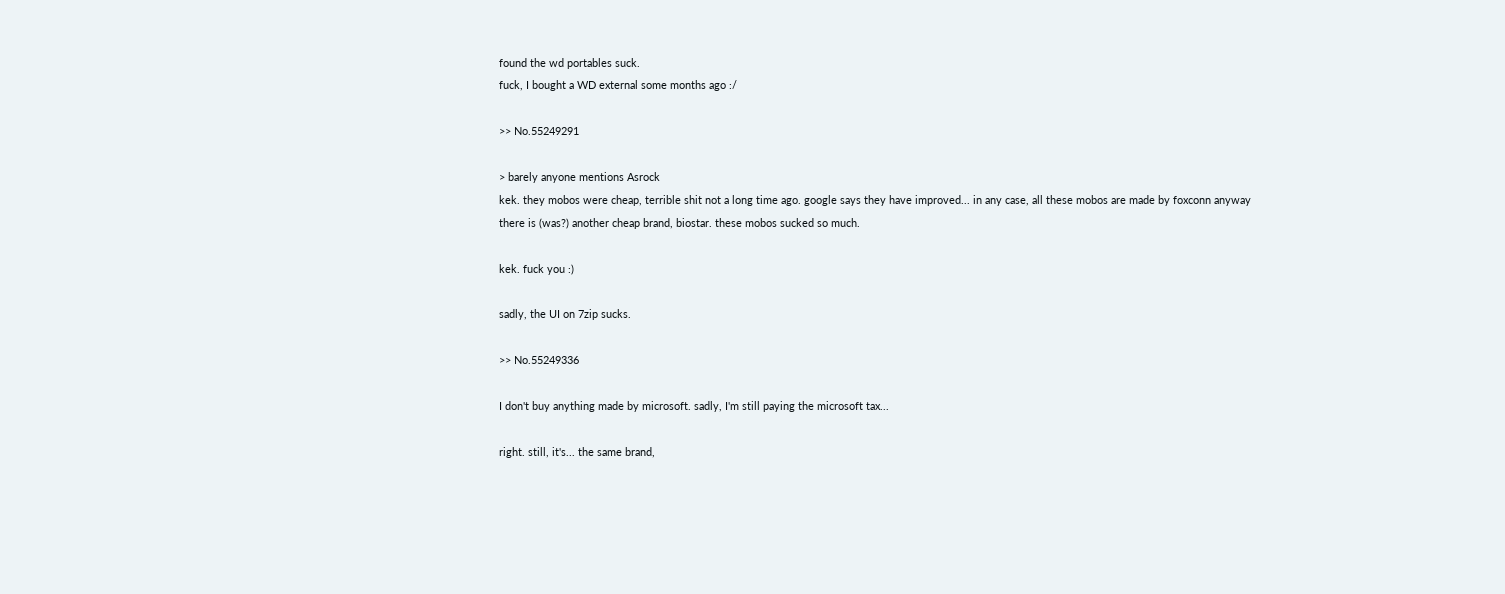found the wd portables suck.
fuck, I bought a WD external some months ago :/

>> No.55249291

> barely anyone mentions Asrock
kek. they mobos were cheap, terrible shit not a long time ago. google says they have improved... in any case, all these mobos are made by foxconn anyway
there is (was?) another cheap brand, biostar. these mobos sucked so much.

kek. fuck you :)

sadly, the UI on 7zip sucks.

>> No.55249336

I don't buy anything made by microsoft. sadly, I'm still paying the microsoft tax...

right. still, it's... the same brand,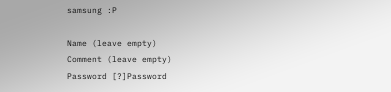samsung :P

Name (leave empty)
Comment (leave empty)
Password [?]Password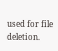used for file deletion.